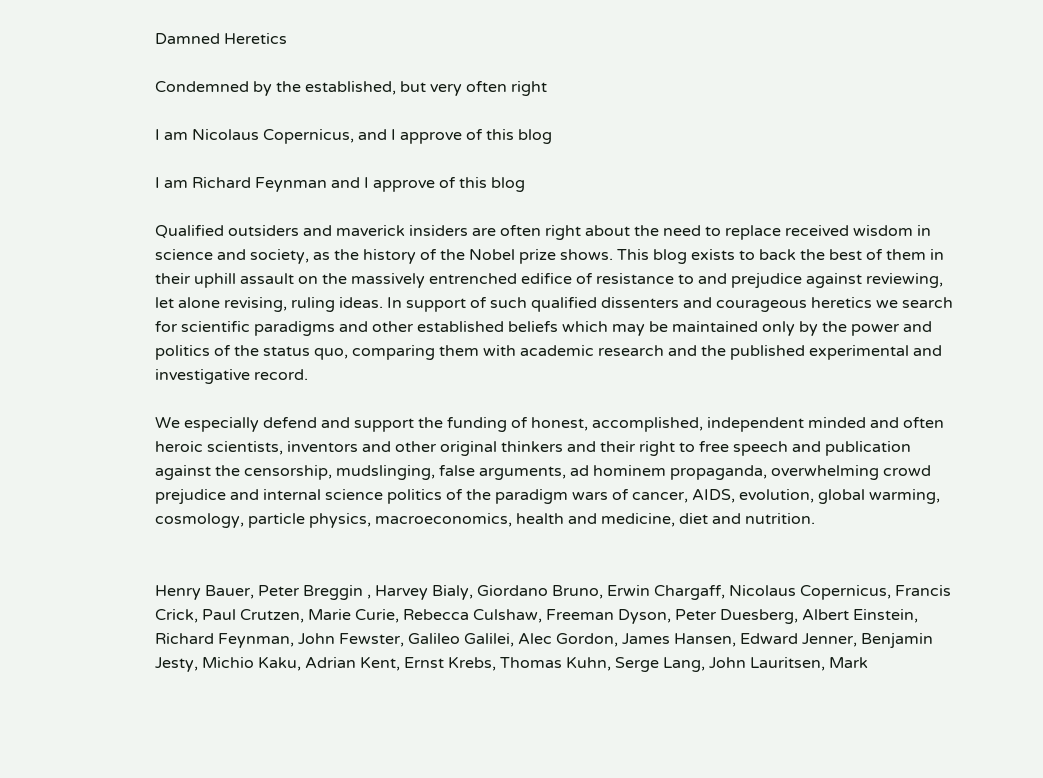Damned Heretics

Condemned by the established, but very often right

I am Nicolaus Copernicus, and I approve of this blog

I am Richard Feynman and I approve of this blog

Qualified outsiders and maverick insiders are often right about the need to replace received wisdom in science and society, as the history of the Nobel prize shows. This blog exists to back the best of them in their uphill assault on the massively entrenched edifice of resistance to and prejudice against reviewing, let alone revising, ruling ideas. In support of such qualified dissenters and courageous heretics we search for scientific paradigms and other established beliefs which may be maintained only by the power and politics of the status quo, comparing them with academic research and the published experimental and investigative record.

We especially defend and support the funding of honest, accomplished, independent minded and often heroic scientists, inventors and other original thinkers and their right to free speech and publication against the censorship, mudslinging, false arguments, ad hominem propaganda, overwhelming crowd prejudice and internal science politics of the paradigm wars of cancer, AIDS, evolution, global warming, cosmology, particle physics, macroeconomics, health and medicine, diet and nutrition.


Henry Bauer, Peter Breggin , Harvey Bialy, Giordano Bruno, Erwin Chargaff, Nicolaus Copernicus, Francis Crick, Paul Crutzen, Marie Curie, Rebecca Culshaw, Freeman Dyson, Peter Duesberg, Albert Einstein, Richard Feynman, John Fewster, Galileo Galilei, Alec Gordon, James Hansen, Edward Jenner, Benjamin Jesty, Michio Kaku, Adrian Kent, Ernst Krebs, Thomas Kuhn, Serge Lang, John Lauritsen, Mark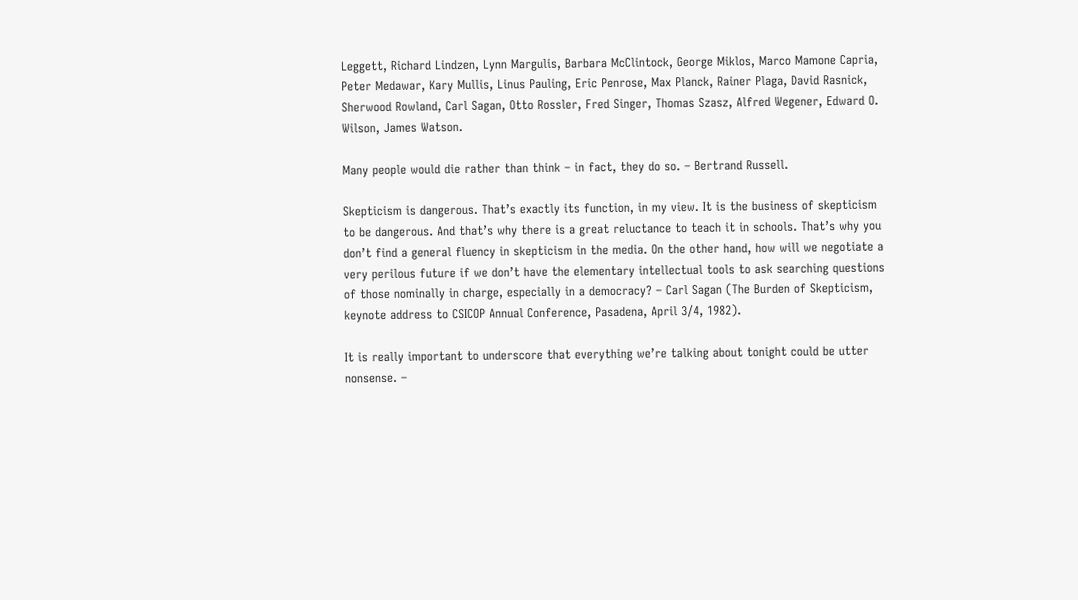Leggett, Richard Lindzen, Lynn Margulis, Barbara McClintock, George Miklos, Marco Mamone Capria, Peter Medawar, Kary Mullis, Linus Pauling, Eric Penrose, Max Planck, Rainer Plaga, David Rasnick, Sherwood Rowland, Carl Sagan, Otto Rossler, Fred Singer, Thomas Szasz, Alfred Wegener, Edward O. Wilson, James Watson.

Many people would die rather than think – in fact, they do so. – Bertrand Russell.

Skepticism is dangerous. That’s exactly its function, in my view. It is the business of skepticism to be dangerous. And that’s why there is a great reluctance to teach it in schools. That’s why you don’t find a general fluency in skepticism in the media. On the other hand, how will we negotiate a very perilous future if we don’t have the elementary intellectual tools to ask searching questions of those nominally in charge, especially in a democracy? – Carl Sagan (The Burden of Skepticism, keynote address to CSICOP Annual Conference, Pasadena, April 3/4, 1982).

It is really important to underscore that everything we’re talking about tonight could be utter nonsense. –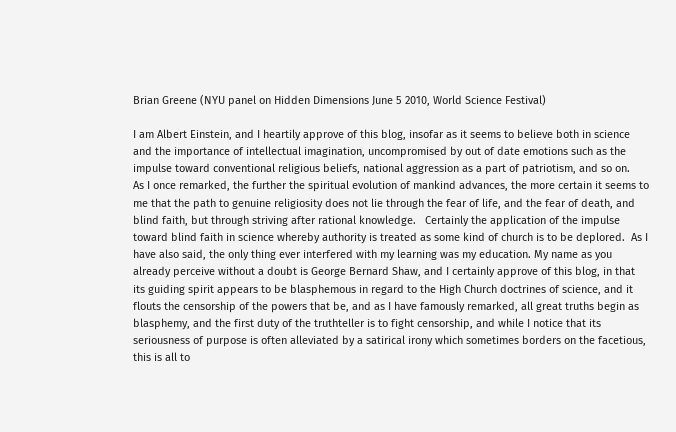Brian Greene (NYU panel on Hidden Dimensions June 5 2010, World Science Festival)

I am Albert Einstein, and I heartily approve of this blog, insofar as it seems to believe both in science and the importance of intellectual imagination, uncompromised by out of date emotions such as the impulse toward conventional religious beliefs, national aggression as a part of patriotism, and so on.   As I once remarked, the further the spiritual evolution of mankind advances, the more certain it seems to me that the path to genuine religiosity does not lie through the fear of life, and the fear of death, and blind faith, but through striving after rational knowledge.   Certainly the application of the impulse toward blind faith in science whereby authority is treated as some kind of church is to be deplored.  As I have also said, the only thing ever interfered with my learning was my education. My name as you already perceive without a doubt is George Bernard Shaw, and I certainly approve of this blog, in that its guiding spirit appears to be blasphemous in regard to the High Church doctrines of science, and it flouts the censorship of the powers that be, and as I have famously remarked, all great truths begin as blasphemy, and the first duty of the truthteller is to fight censorship, and while I notice that its seriousness of purpose is often alleviated by a satirical irony which sometimes borders on the facetious, this is all to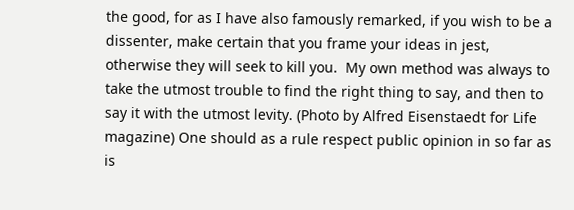the good, for as I have also famously remarked, if you wish to be a dissenter, make certain that you frame your ideas in jest, otherwise they will seek to kill you.  My own method was always to take the utmost trouble to find the right thing to say, and then to say it with the utmost levity. (Photo by Alfred Eisenstaedt for Life magazine) One should as a rule respect public opinion in so far as is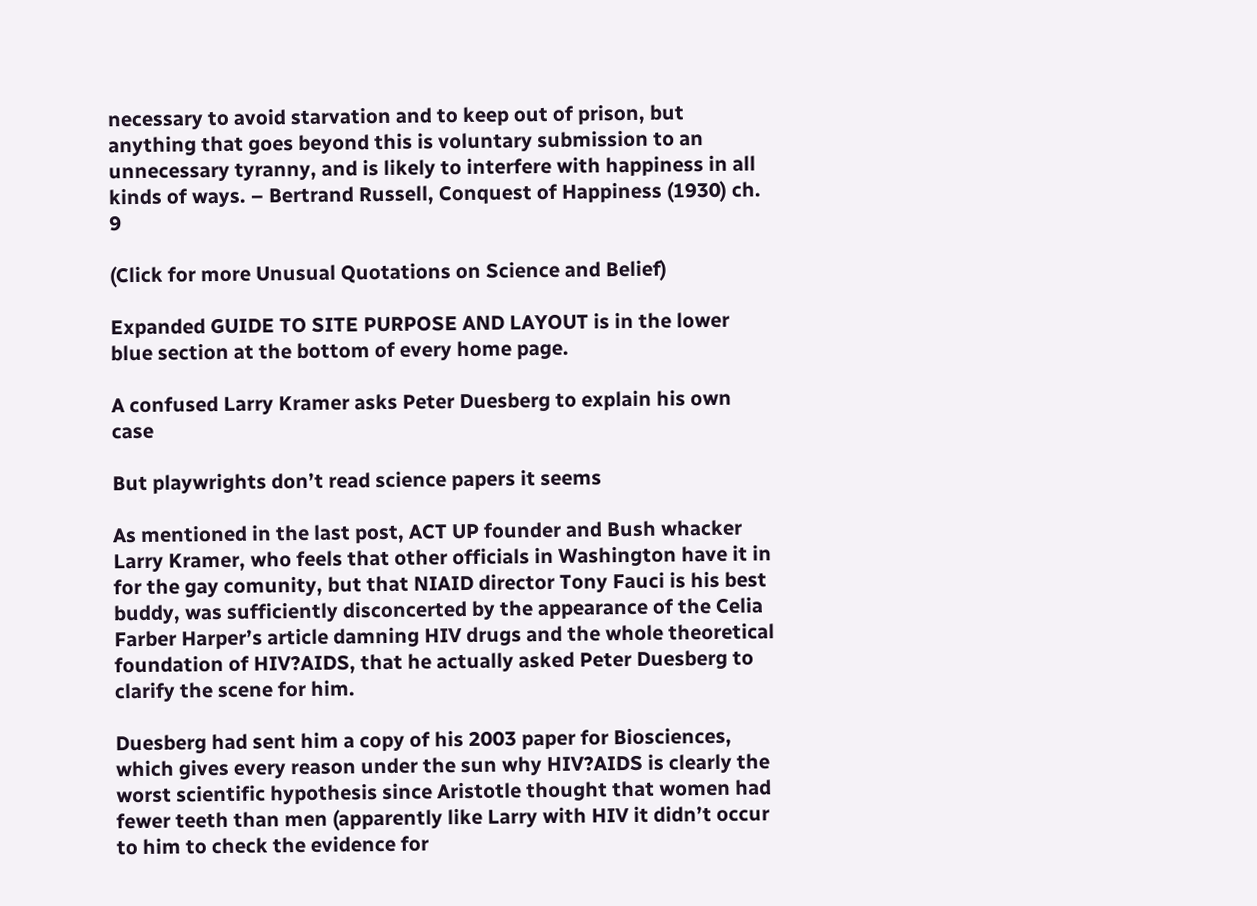necessary to avoid starvation and to keep out of prison, but anything that goes beyond this is voluntary submission to an unnecessary tyranny, and is likely to interfere with happiness in all kinds of ways. – Bertrand Russell, Conquest of Happiness (1930) ch. 9

(Click for more Unusual Quotations on Science and Belief)

Expanded GUIDE TO SITE PURPOSE AND LAYOUT is in the lower blue section at the bottom of every home page.

A confused Larry Kramer asks Peter Duesberg to explain his own case

But playwrights don’t read science papers it seems

As mentioned in the last post, ACT UP founder and Bush whacker Larry Kramer, who feels that other officials in Washington have it in for the gay comunity, but that NIAID director Tony Fauci is his best buddy, was sufficiently disconcerted by the appearance of the Celia Farber Harper’s article damning HIV drugs and the whole theoretical foundation of HIV?AIDS, that he actually asked Peter Duesberg to clarify the scene for him.

Duesberg had sent him a copy of his 2003 paper for Biosciences, which gives every reason under the sun why HIV?AIDS is clearly the worst scientific hypothesis since Aristotle thought that women had fewer teeth than men (apparently like Larry with HIV it didn’t occur to him to check the evidence for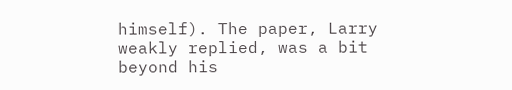himself). The paper, Larry weakly replied, was a bit beyond his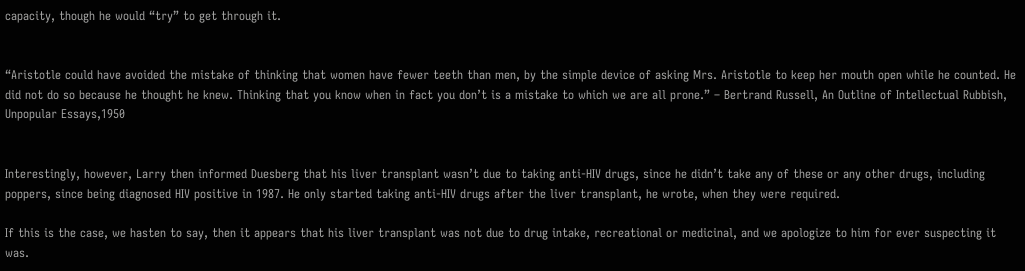capacity, though he would “try” to get through it.


“Aristotle could have avoided the mistake of thinking that women have fewer teeth than men, by the simple device of asking Mrs. Aristotle to keep her mouth open while he counted. He did not do so because he thought he knew. Thinking that you know when in fact you don’t is a mistake to which we are all prone.” – Bertrand Russell, An Outline of Intellectual Rubbish, Unpopular Essays,1950


Interestingly, however, Larry then informed Duesberg that his liver transplant wasn’t due to taking anti-HIV drugs, since he didn’t take any of these or any other drugs, including poppers, since being diagnosed HIV positive in 1987. He only started taking anti-HIV drugs after the liver transplant, he wrote, when they were required.

If this is the case, we hasten to say, then it appears that his liver transplant was not due to drug intake, recreational or medicinal, and we apologize to him for ever suspecting it was.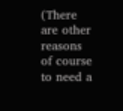(There are other reasons of course to need a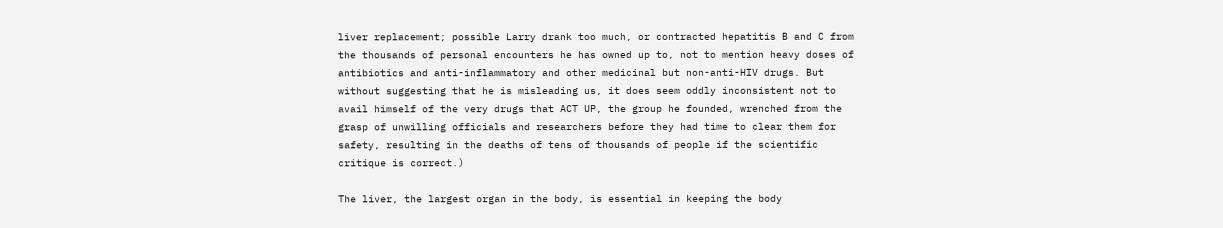liver replacement; possible Larry drank too much, or contracted hepatitis B and C from the thousands of personal encounters he has owned up to, not to mention heavy doses of antibiotics and anti-inflammatory and other medicinal but non-anti-HIV drugs. But without suggesting that he is misleading us, it does seem oddly inconsistent not to avail himself of the very drugs that ACT UP, the group he founded, wrenched from the grasp of unwilling officials and researchers before they had time to clear them for safety, resulting in the deaths of tens of thousands of people if the scientific critique is correct.)

The liver, the largest organ in the body, is essential in keeping the body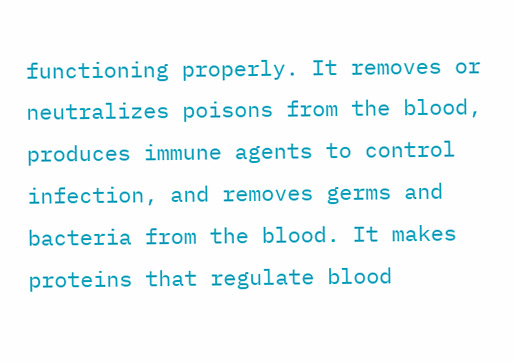functioning properly. It removes or neutralizes poisons from the blood, produces immune agents to control infection, and removes germs and bacteria from the blood. It makes proteins that regulate blood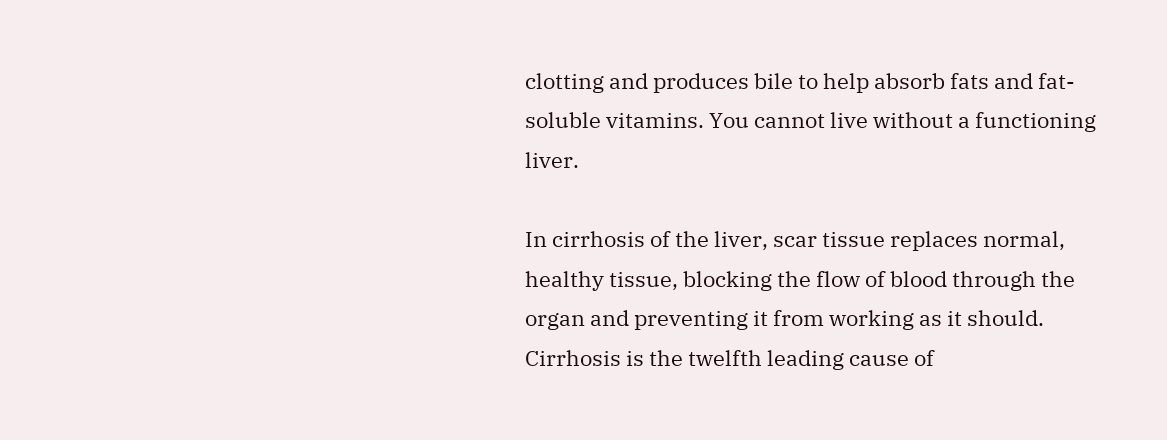clotting and produces bile to help absorb fats and fat-soluble vitamins. You cannot live without a functioning liver.

In cirrhosis of the liver, scar tissue replaces normal, healthy tissue, blocking the flow of blood through the organ and preventing it from working as it should. Cirrhosis is the twelfth leading cause of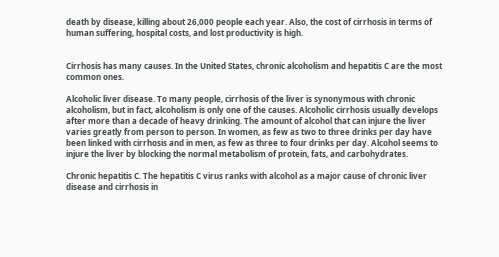death by disease, killing about 26,000 people each year. Also, the cost of cirrhosis in terms of human suffering, hospital costs, and lost productivity is high.


Cirrhosis has many causes. In the United States, chronic alcoholism and hepatitis C are the most common ones.

Alcoholic liver disease. To many people, cirrhosis of the liver is synonymous with chronic alcoholism, but in fact, alcoholism is only one of the causes. Alcoholic cirrhosis usually develops after more than a decade of heavy drinking. The amount of alcohol that can injure the liver varies greatly from person to person. In women, as few as two to three drinks per day have been linked with cirrhosis and in men, as few as three to four drinks per day. Alcohol seems to injure the liver by blocking the normal metabolism of protein, fats, and carbohydrates.

Chronic hepatitis C. The hepatitis C virus ranks with alcohol as a major cause of chronic liver disease and cirrhosis in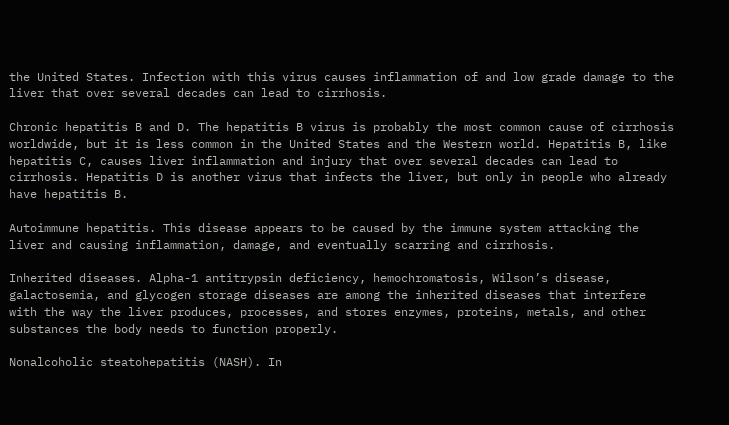the United States. Infection with this virus causes inflammation of and low grade damage to the liver that over several decades can lead to cirrhosis.

Chronic hepatitis B and D. The hepatitis B virus is probably the most common cause of cirrhosis worldwide, but it is less common in the United States and the Western world. Hepatitis B, like hepatitis C, causes liver inflammation and injury that over several decades can lead to cirrhosis. Hepatitis D is another virus that infects the liver, but only in people who already have hepatitis B.

Autoimmune hepatitis. This disease appears to be caused by the immune system attacking the liver and causing inflammation, damage, and eventually scarring and cirrhosis.

Inherited diseases. Alpha-1 antitrypsin deficiency, hemochromatosis, Wilson’s disease, galactosemia, and glycogen storage diseases are among the inherited diseases that interfere with the way the liver produces, processes, and stores enzymes, proteins, metals, and other substances the body needs to function properly.

Nonalcoholic steatohepatitis (NASH). In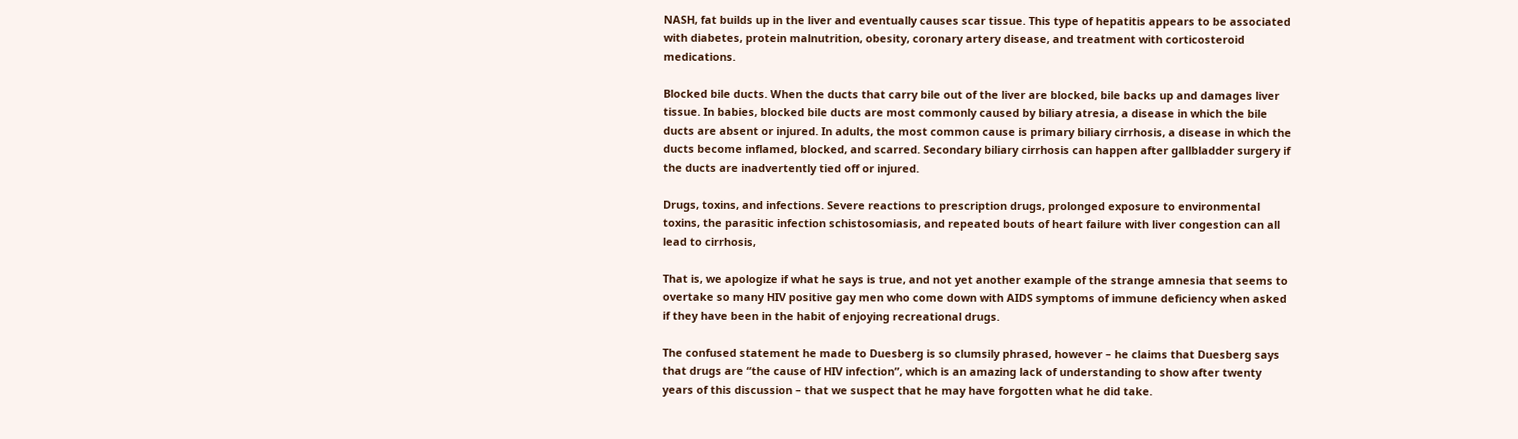NASH, fat builds up in the liver and eventually causes scar tissue. This type of hepatitis appears to be associated with diabetes, protein malnutrition, obesity, coronary artery disease, and treatment with corticosteroid medications.

Blocked bile ducts. When the ducts that carry bile out of the liver are blocked, bile backs up and damages liver tissue. In babies, blocked bile ducts are most commonly caused by biliary atresia, a disease in which the bile ducts are absent or injured. In adults, the most common cause is primary biliary cirrhosis, a disease in which the ducts become inflamed, blocked, and scarred. Secondary biliary cirrhosis can happen after gallbladder surgery if the ducts are inadvertently tied off or injured.

Drugs, toxins, and infections. Severe reactions to prescription drugs, prolonged exposure to environmental toxins, the parasitic infection schistosomiasis, and repeated bouts of heart failure with liver congestion can all lead to cirrhosis,

That is, we apologize if what he says is true, and not yet another example of the strange amnesia that seems to overtake so many HIV positive gay men who come down with AIDS symptoms of immune deficiency when asked if they have been in the habit of enjoying recreational drugs.

The confused statement he made to Duesberg is so clumsily phrased, however – he claims that Duesberg says that drugs are “the cause of HIV infection”, which is an amazing lack of understanding to show after twenty years of this discussion – that we suspect that he may have forgotten what he did take.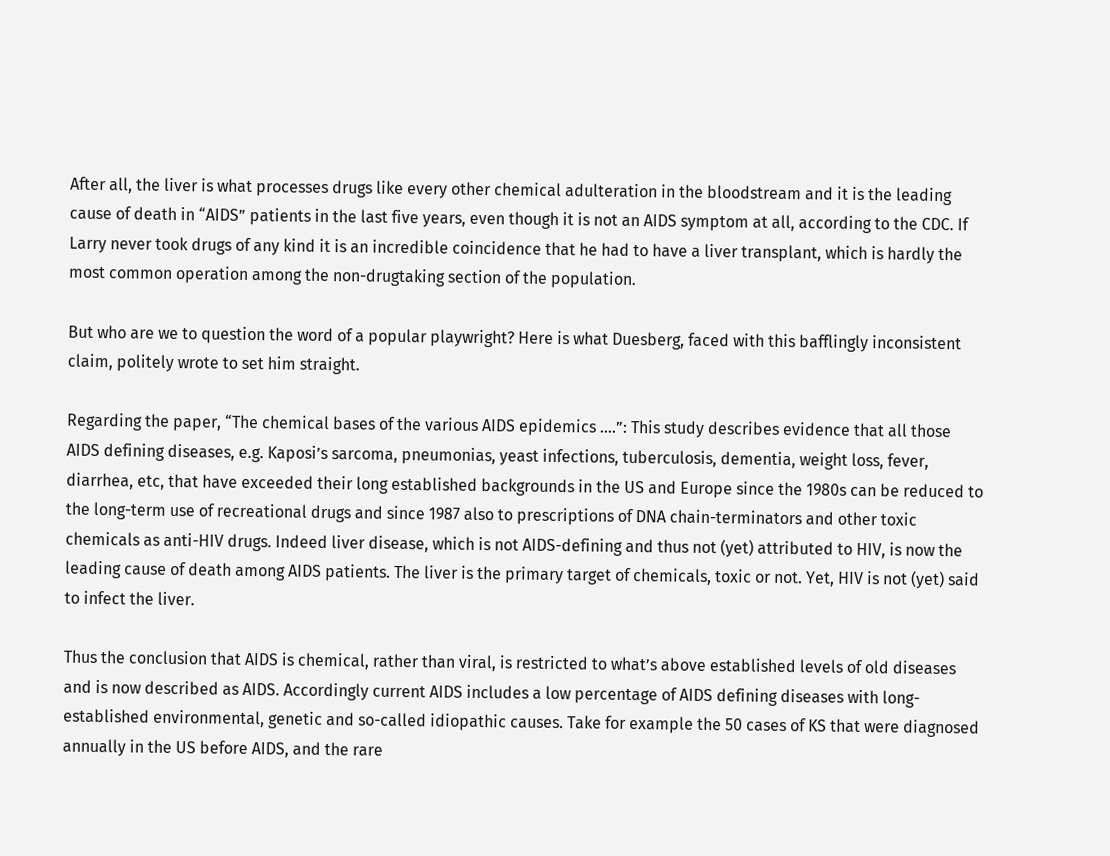After all, the liver is what processes drugs like every other chemical adulteration in the bloodstream and it is the leading cause of death in “AIDS” patients in the last five years, even though it is not an AIDS symptom at all, according to the CDC. If Larry never took drugs of any kind it is an incredible coincidence that he had to have a liver transplant, which is hardly the most common operation among the non-drugtaking section of the population.

But who are we to question the word of a popular playwright? Here is what Duesberg, faced with this bafflingly inconsistent claim, politely wrote to set him straight.

Regarding the paper, “The chemical bases of the various AIDS epidemics ….”: This study describes evidence that all those AIDS defining diseases, e.g. Kaposi’s sarcoma, pneumonias, yeast infections, tuberculosis, dementia, weight loss, fever, diarrhea, etc, that have exceeded their long established backgrounds in the US and Europe since the 1980s can be reduced to the long-term use of recreational drugs and since 1987 also to prescriptions of DNA chain-terminators and other toxic chemicals as anti-HIV drugs. Indeed liver disease, which is not AIDS-defining and thus not (yet) attributed to HIV, is now the leading cause of death among AIDS patients. The liver is the primary target of chemicals, toxic or not. Yet, HIV is not (yet) said to infect the liver.

Thus the conclusion that AIDS is chemical, rather than viral, is restricted to what’s above established levels of old diseases and is now described as AIDS. Accordingly current AIDS includes a low percentage of AIDS defining diseases with long-established environmental, genetic and so-called idiopathic causes. Take for example the 50 cases of KS that were diagnosed annually in the US before AIDS, and the rare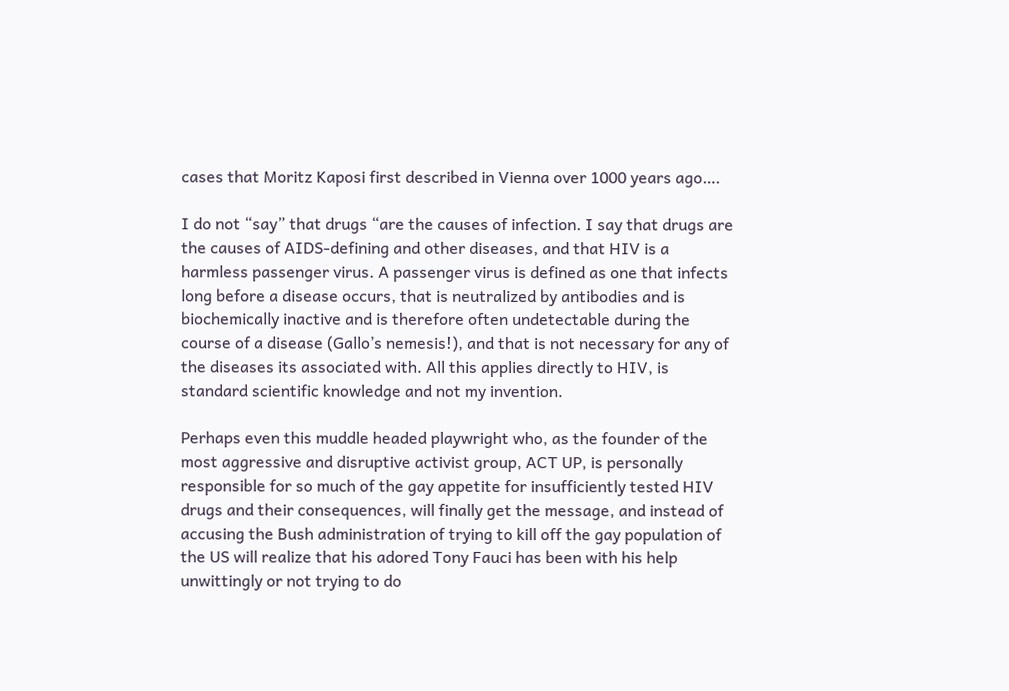cases that Moritz Kaposi first described in Vienna over 1000 years ago….

I do not “say” that drugs “are the causes of infection. I say that drugs are the causes of AIDS-defining and other diseases, and that HIV is a harmless passenger virus. A passenger virus is defined as one that infects long before a disease occurs, that is neutralized by antibodies and is biochemically inactive and is therefore often undetectable during the course of a disease (Gallo’s nemesis!), and that is not necessary for any of the diseases its associated with. All this applies directly to HIV, is standard scientific knowledge and not my invention.

Perhaps even this muddle headed playwright who, as the founder of the most aggressive and disruptive activist group, ACT UP, is personally responsible for so much of the gay appetite for insufficiently tested HIV drugs and their consequences, will finally get the message, and instead of accusing the Bush administration of trying to kill off the gay population of the US will realize that his adored Tony Fauci has been with his help unwittingly or not trying to do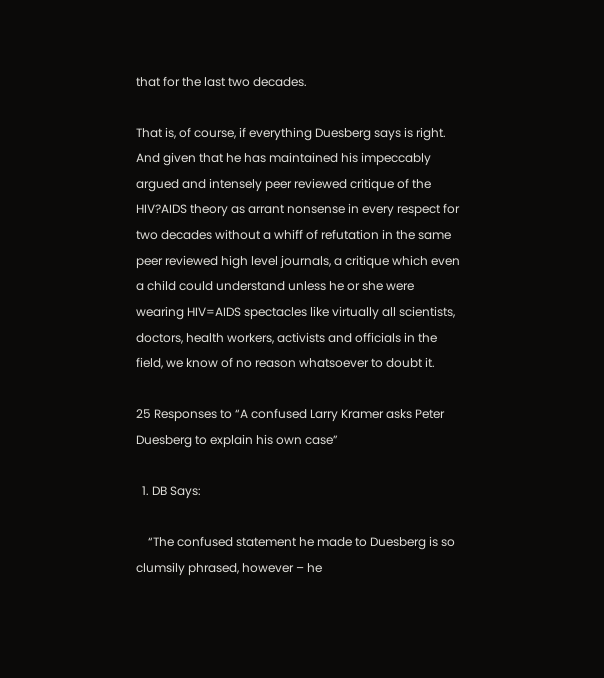that for the last two decades.

That is, of course, if everything Duesberg says is right. And given that he has maintained his impeccably argued and intensely peer reviewed critique of the HIV?AIDS theory as arrant nonsense in every respect for two decades without a whiff of refutation in the same peer reviewed high level journals, a critique which even a child could understand unless he or she were wearing HIV=AIDS spectacles like virtually all scientists, doctors, health workers, activists and officials in the field, we know of no reason whatsoever to doubt it.

25 Responses to “A confused Larry Kramer asks Peter Duesberg to explain his own case”

  1. DB Says:

    “The confused statement he made to Duesberg is so clumsily phrased, however – he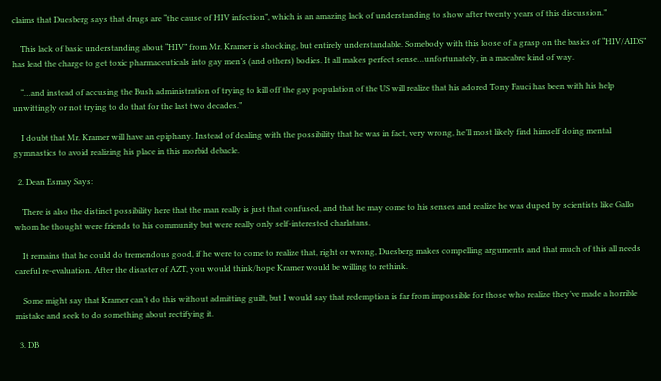claims that Duesberg says that drugs are “the cause of HIV infection”, which is an amazing lack of understanding to show after twenty years of this discussion.”

    This lack of basic understanding about “HIV” from Mr. Kramer is shocking, but entirely understandable. Somebody with this loose of a grasp on the basics of “HIV/AIDS” has lead the charge to get toxic pharmaceuticals into gay men’s (and others) bodies. It all makes perfect sense…unfortunately, in a macabre kind of way.

    “…and instead of accusing the Bush administration of trying to kill off the gay population of the US will realize that his adored Tony Fauci has been with his help unwittingly or not trying to do that for the last two decades.”

    I doubt that Mr. Kramer will have an epiphany. Instead of dealing with the possibility that he was in fact, very wrong, he’ll most likely find himself doing mental gymnastics to avoid realizing his place in this morbid debacle.

  2. Dean Esmay Says:

    There is also the distinct possibility here that the man really is just that confused, and that he may come to his senses and realize he was duped by scientists like Gallo whom he thought were friends to his community but were really only self-interested charlatans.

    It remains that he could do tremendous good, if he were to come to realize that, right or wrong, Duesberg makes compelling arguments and that much of this all needs careful re-evaluation. After the disaster of AZT, you would think/hope Kramer would be willing to rethink.

    Some might say that Kramer can’t do this without admitting guilt, but I would say that redemption is far from impossible for those who realize they’ve made a horrible mistake and seek to do something about rectifying it.

  3. DB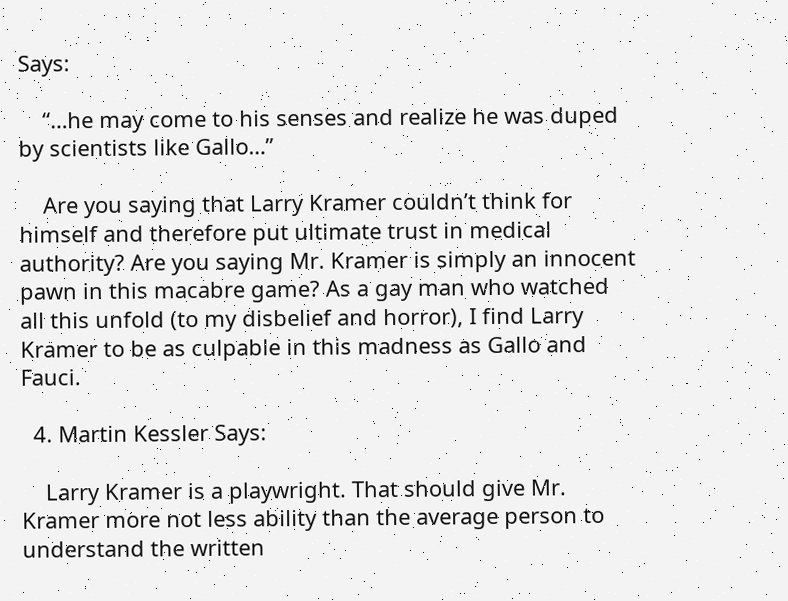Says:

    “…he may come to his senses and realize he was duped by scientists like Gallo…”

    Are you saying that Larry Kramer couldn’t think for himself and therefore put ultimate trust in medical authority? Are you saying Mr. Kramer is simply an innocent pawn in this macabre game? As a gay man who watched all this unfold (to my disbelief and horror), I find Larry Kramer to be as culpable in this madness as Gallo and Fauci.

  4. Martin Kessler Says:

    Larry Kramer is a playwright. That should give Mr. Kramer more not less ability than the average person to understand the written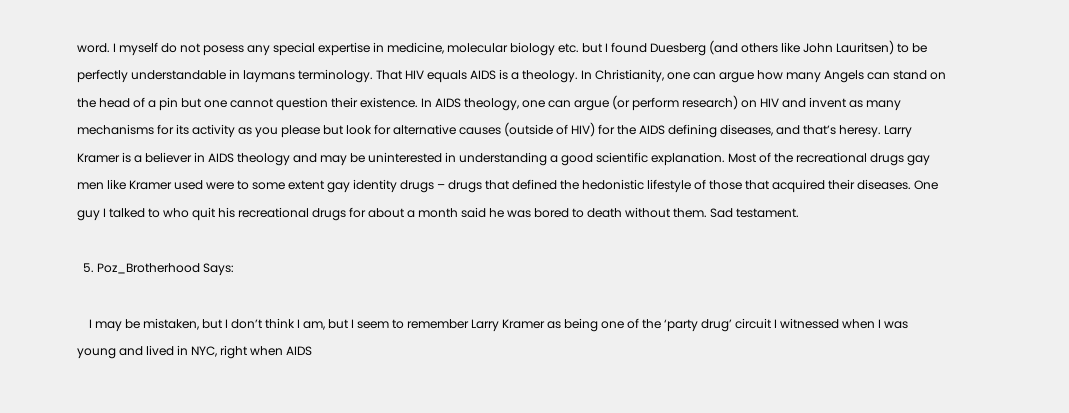word. I myself do not posess any special expertise in medicine, molecular biology etc. but I found Duesberg (and others like John Lauritsen) to be perfectly understandable in laymans terminology. That HIV equals AIDS is a theology. In Christianity, one can argue how many Angels can stand on the head of a pin but one cannot question their existence. In AIDS theology, one can argue (or perform research) on HIV and invent as many mechanisms for its activity as you please but look for alternative causes (outside of HIV) for the AIDS defining diseases, and that’s heresy. Larry Kramer is a believer in AIDS theology and may be uninterested in understanding a good scientific explanation. Most of the recreational drugs gay men like Kramer used were to some extent gay identity drugs – drugs that defined the hedonistic lifestyle of those that acquired their diseases. One guy I talked to who quit his recreational drugs for about a month said he was bored to death without them. Sad testament.

  5. Poz_Brotherhood Says:

    I may be mistaken, but I don’t think I am, but I seem to remember Larry Kramer as being one of the ‘party drug’ circuit I witnessed when I was young and lived in NYC, right when AIDS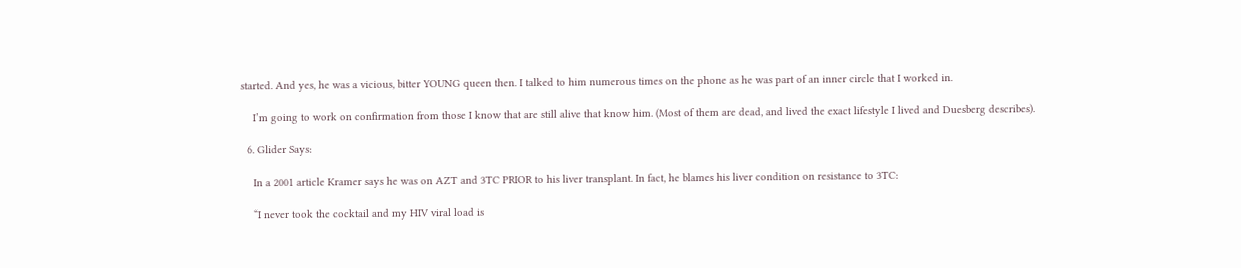started. And yes, he was a vicious, bitter YOUNG queen then. I talked to him numerous times on the phone as he was part of an inner circle that I worked in.

    I’m going to work on confirmation from those I know that are still alive that know him. (Most of them are dead, and lived the exact lifestyle I lived and Duesberg describes).

  6. Glider Says:

    In a 2001 article Kramer says he was on AZT and 3TC PRIOR to his liver transplant. In fact, he blames his liver condition on resistance to 3TC:

    “I never took the cocktail and my HIV viral load is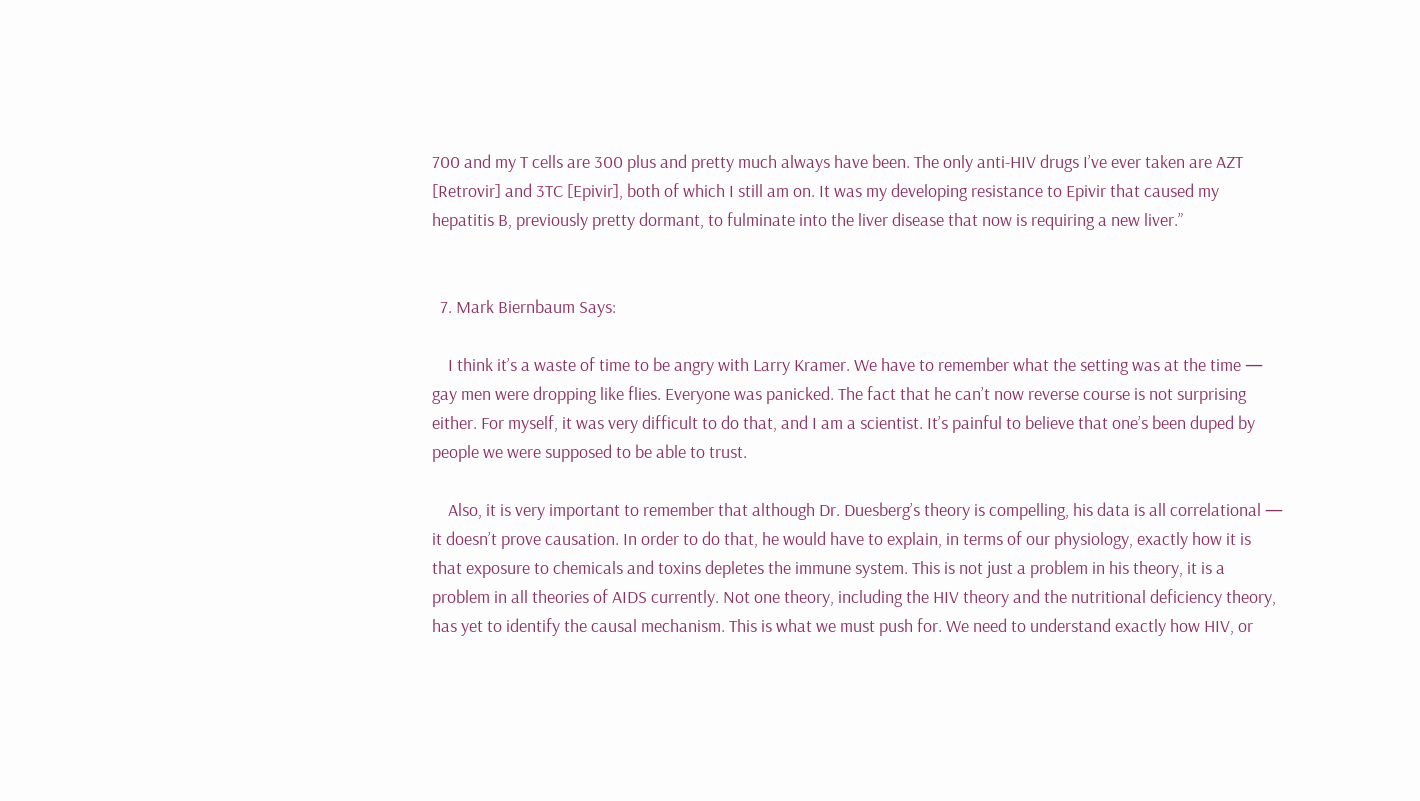700 and my T cells are 300 plus and pretty much always have been. The only anti-HIV drugs I’ve ever taken are AZT [Retrovir] and 3TC [Epivir], both of which I still am on. It was my developing resistance to Epivir that caused my hepatitis B, previously pretty dormant, to fulminate into the liver disease that now is requiring a new liver.”


  7. Mark Biernbaum Says:

    I think it’s a waste of time to be angry with Larry Kramer. We have to remember what the setting was at the time — gay men were dropping like flies. Everyone was panicked. The fact that he can’t now reverse course is not surprising either. For myself, it was very difficult to do that, and I am a scientist. It’s painful to believe that one’s been duped by people we were supposed to be able to trust.

    Also, it is very important to remember that although Dr. Duesberg’s theory is compelling, his data is all correlational — it doesn’t prove causation. In order to do that, he would have to explain, in terms of our physiology, exactly how it is that exposure to chemicals and toxins depletes the immune system. This is not just a problem in his theory, it is a problem in all theories of AIDS currently. Not one theory, including the HIV theory and the nutritional deficiency theory, has yet to identify the causal mechanism. This is what we must push for. We need to understand exactly how HIV, or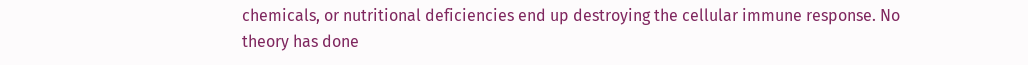chemicals, or nutritional deficiencies end up destroying the cellular immune response. No theory has done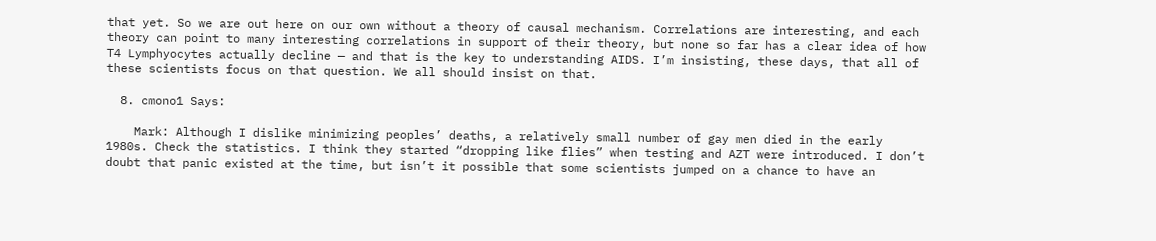that yet. So we are out here on our own without a theory of causal mechanism. Correlations are interesting, and each theory can point to many interesting correlations in support of their theory, but none so far has a clear idea of how T4 Lymphyocytes actually decline — and that is the key to understanding AIDS. I’m insisting, these days, that all of these scientists focus on that question. We all should insist on that.

  8. cmono1 Says:

    Mark: Although I dislike minimizing peoples’ deaths, a relatively small number of gay men died in the early 1980s. Check the statistics. I think they started “dropping like flies” when testing and AZT were introduced. I don’t doubt that panic existed at the time, but isn’t it possible that some scientists jumped on a chance to have an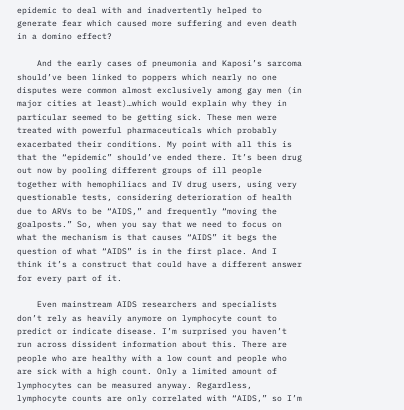epidemic to deal with and inadvertently helped to generate fear which caused more suffering and even death in a domino effect?

    And the early cases of pneumonia and Kaposi’s sarcoma should’ve been linked to poppers which nearly no one disputes were common almost exclusively among gay men (in major cities at least)…which would explain why they in particular seemed to be getting sick. These men were treated with powerful pharmaceuticals which probably exacerbated their conditions. My point with all this is that the “epidemic” should’ve ended there. It’s been drug out now by pooling different groups of ill people together with hemophiliacs and IV drug users, using very questionable tests, considering deterioration of health due to ARVs to be “AIDS,” and frequently “moving the goalposts.” So, when you say that we need to focus on what the mechanism is that causes “AIDS” it begs the question of what “AIDS” is in the first place. And I think it’s a construct that could have a different answer for every part of it.

    Even mainstream AIDS researchers and specialists don’t rely as heavily anymore on lymphocyte count to predict or indicate disease. I’m surprised you haven’t run across dissident information about this. There are people who are healthy with a low count and people who are sick with a high count. Only a limited amount of lymphocytes can be measured anyway. Regardless, lymphocyte counts are only correlated with “AIDS,” so I’m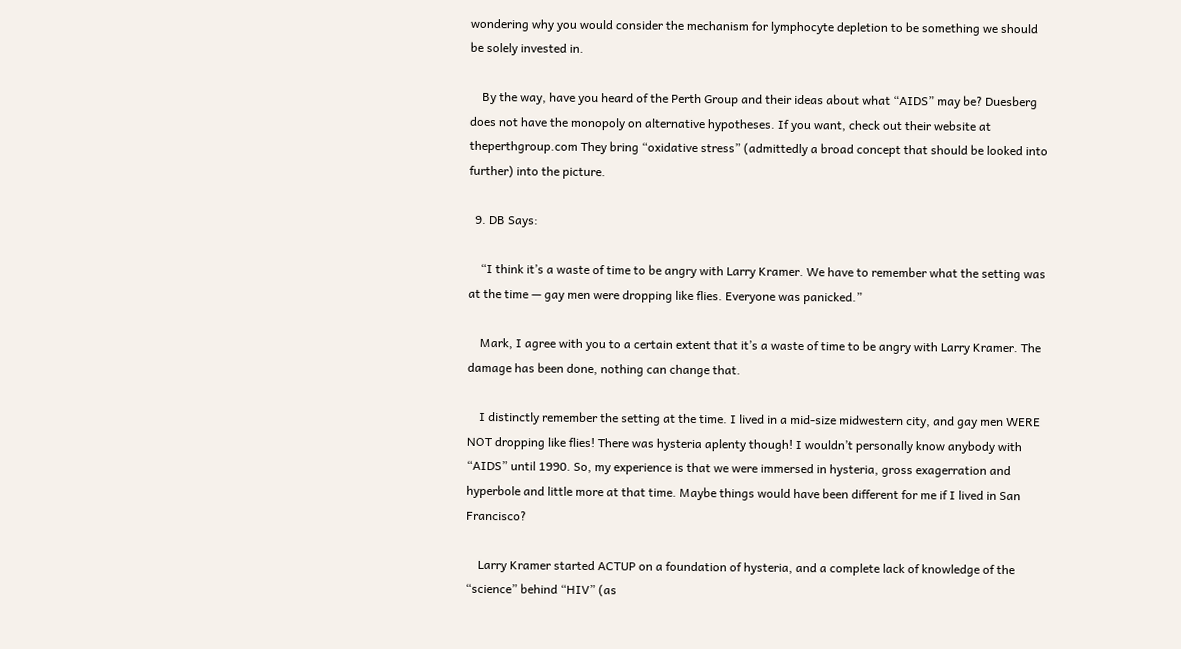wondering why you would consider the mechanism for lymphocyte depletion to be something we should be solely invested in.

    By the way, have you heard of the Perth Group and their ideas about what “AIDS” may be? Duesberg does not have the monopoly on alternative hypotheses. If you want, check out their website at theperthgroup.com They bring “oxidative stress” (admittedly a broad concept that should be looked into further) into the picture.

  9. DB Says:

    “I think it’s a waste of time to be angry with Larry Kramer. We have to remember what the setting was at the time — gay men were dropping like flies. Everyone was panicked.”

    Mark, I agree with you to a certain extent that it’s a waste of time to be angry with Larry Kramer. The damage has been done, nothing can change that.

    I distinctly remember the setting at the time. I lived in a mid-size midwestern city, and gay men WERE NOT dropping like flies! There was hysteria aplenty though! I wouldn’t personally know anybody with “AIDS” until 1990. So, my experience is that we were immersed in hysteria, gross exagerration and hyperbole and little more at that time. Maybe things would have been different for me if I lived in San Francisco?

    Larry Kramer started ACTUP on a foundation of hysteria, and a complete lack of knowledge of the “science” behind “HIV” (as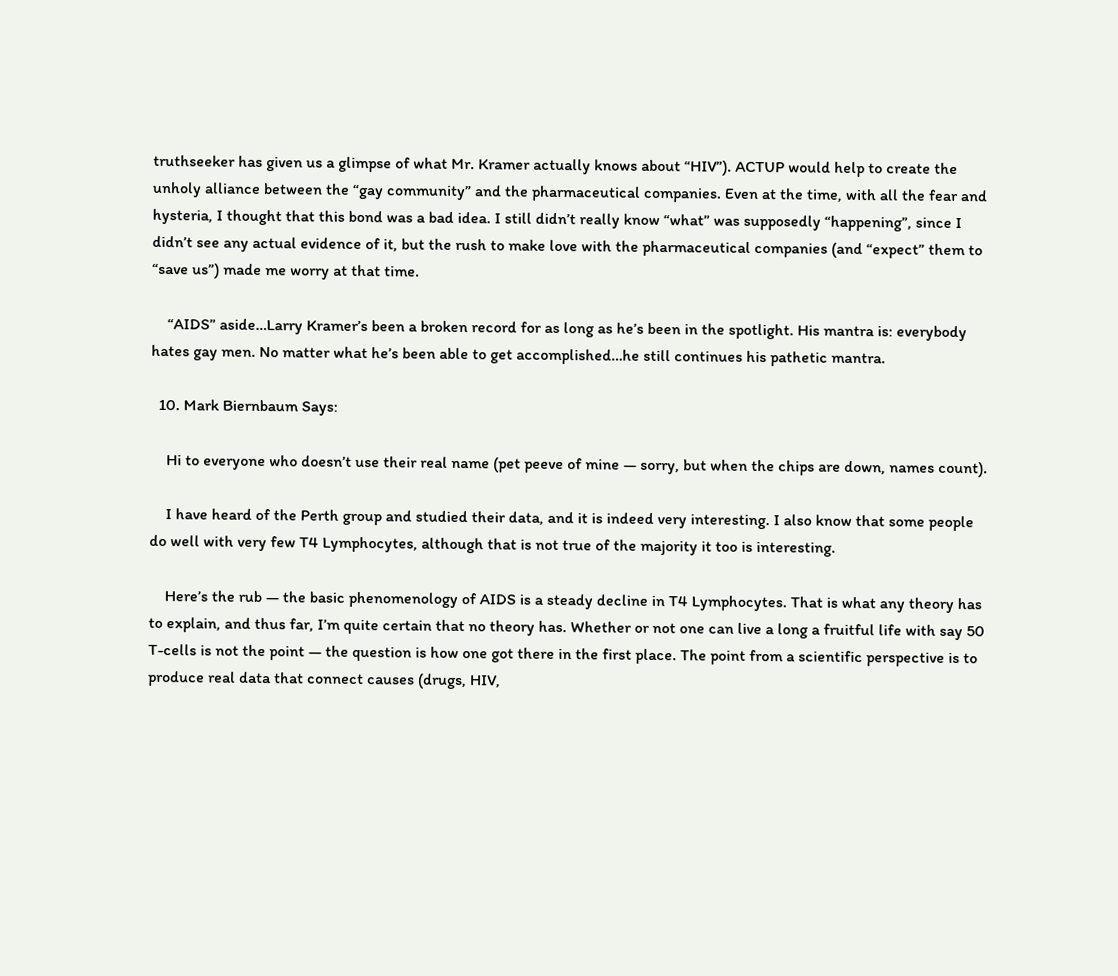truthseeker has given us a glimpse of what Mr. Kramer actually knows about “HIV”). ACTUP would help to create the unholy alliance between the “gay community” and the pharmaceutical companies. Even at the time, with all the fear and hysteria, I thought that this bond was a bad idea. I still didn’t really know “what” was supposedly “happening”, since I didn’t see any actual evidence of it, but the rush to make love with the pharmaceutical companies (and “expect” them to “save us”) made me worry at that time.

    “AIDS” aside…Larry Kramer’s been a broken record for as long as he’s been in the spotlight. His mantra is: everybody hates gay men. No matter what he’s been able to get accomplished…he still continues his pathetic mantra.

  10. Mark Biernbaum Says:

    Hi to everyone who doesn’t use their real name (pet peeve of mine — sorry, but when the chips are down, names count).

    I have heard of the Perth group and studied their data, and it is indeed very interesting. I also know that some people do well with very few T4 Lymphocytes, although that is not true of the majority it too is interesting.

    Here’s the rub — the basic phenomenology of AIDS is a steady decline in T4 Lymphocytes. That is what any theory has to explain, and thus far, I’m quite certain that no theory has. Whether or not one can live a long a fruitful life with say 50 T-cells is not the point — the question is how one got there in the first place. The point from a scientific perspective is to produce real data that connect causes (drugs, HIV,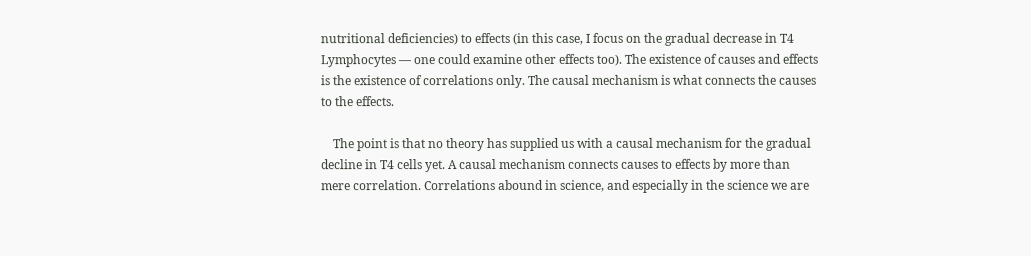nutritional deficiencies) to effects (in this case, I focus on the gradual decrease in T4 Lymphocytes — one could examine other effects too). The existence of causes and effects is the existence of correlations only. The causal mechanism is what connects the causes to the effects.

    The point is that no theory has supplied us with a causal mechanism for the gradual decline in T4 cells yet. A causal mechanism connects causes to effects by more than mere correlation. Correlations abound in science, and especially in the science we are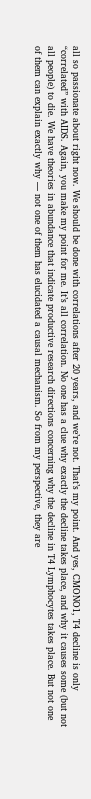all so passionate about right now. We should be done with correlations after 20 years, and we’re not. That’s my point. And yes, CMONO1, T4 decline is only “correlated” with AIDS. Again, you make my point for me. It’s all correlation. No one has a clue why exactly the decline takes place, and why it causes some (but not all people) to die. We have theories in abundance that indicate productive research directions concerning why the decline in T4 Lymphocytes takes place. But not one of them can explain exactly why — not one of them has elucidated a causal mechanism. So from my perspective, they are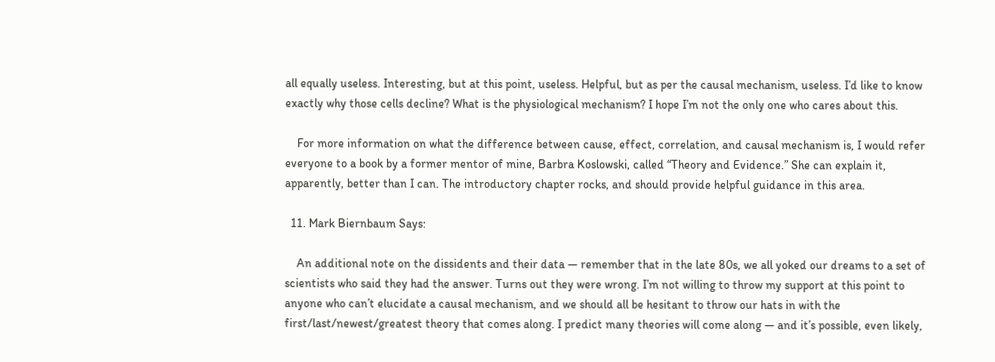all equally useless. Interesting, but at this point, useless. Helpful, but as per the causal mechanism, useless. I’d like to know exactly why those cells decline? What is the physiological mechanism? I hope I’m not the only one who cares about this.

    For more information on what the difference between cause, effect, correlation, and causal mechanism is, I would refer everyone to a book by a former mentor of mine, Barbra Koslowski, called “Theory and Evidence.” She can explain it, apparently, better than I can. The introductory chapter rocks, and should provide helpful guidance in this area.

  11. Mark Biernbaum Says:

    An additional note on the dissidents and their data — remember that in the late 80s, we all yoked our dreams to a set of scientists who said they had the answer. Turns out they were wrong. I’m not willing to throw my support at this point to anyone who can’t elucidate a causal mechanism, and we should all be hesitant to throw our hats in with the first/last/newest/greatest theory that comes along. I predict many theories will come along — and it’s possible, even likely,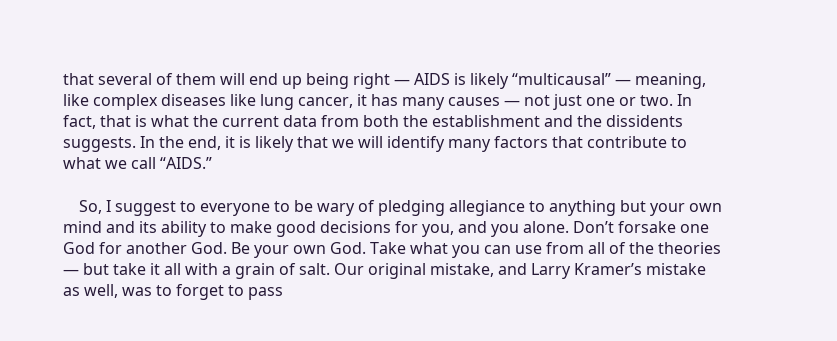that several of them will end up being right — AIDS is likely “multicausal” — meaning, like complex diseases like lung cancer, it has many causes — not just one or two. In fact, that is what the current data from both the establishment and the dissidents suggests. In the end, it is likely that we will identify many factors that contribute to what we call “AIDS.”

    So, I suggest to everyone to be wary of pledging allegiance to anything but your own mind and its ability to make good decisions for you, and you alone. Don’t forsake one God for another God. Be your own God. Take what you can use from all of the theories — but take it all with a grain of salt. Our original mistake, and Larry Kramer’s mistake as well, was to forget to pass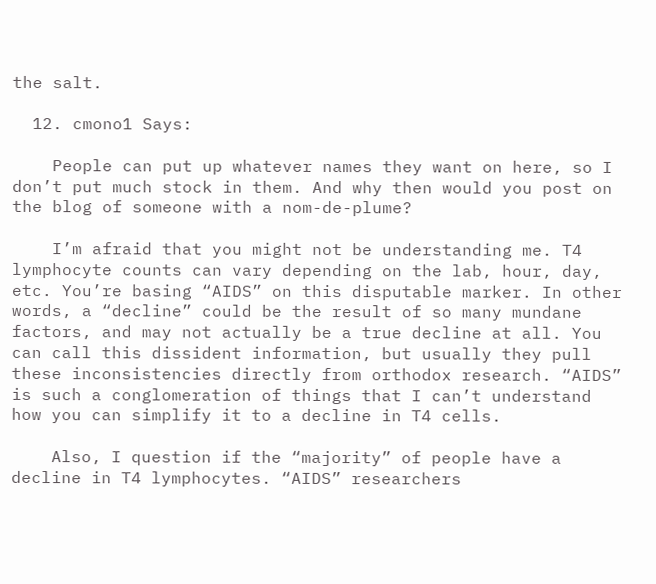the salt.

  12. cmono1 Says:

    People can put up whatever names they want on here, so I don’t put much stock in them. And why then would you post on the blog of someone with a nom-de-plume?

    I’m afraid that you might not be understanding me. T4 lymphocyte counts can vary depending on the lab, hour, day, etc. You’re basing “AIDS” on this disputable marker. In other words, a “decline” could be the result of so many mundane factors, and may not actually be a true decline at all. You can call this dissident information, but usually they pull these inconsistencies directly from orthodox research. “AIDS” is such a conglomeration of things that I can’t understand how you can simplify it to a decline in T4 cells.

    Also, I question if the “majority” of people have a decline in T4 lymphocytes. “AIDS” researchers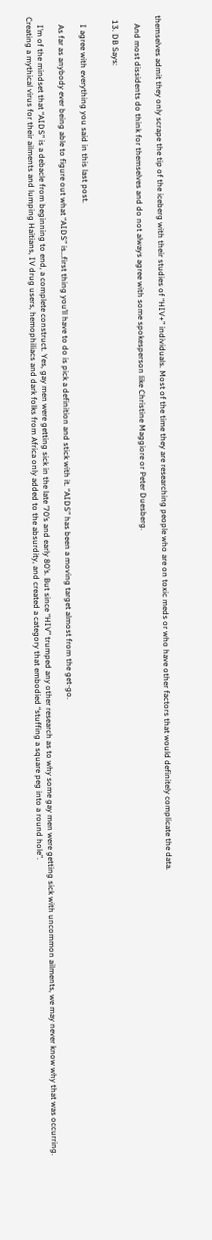themselves admit they only scrape the tip of the iceberg with their studies of “HIV+” individuals. Most of the time they are researching people who are on toxic meds or who have other factors that would definitely complicate the data.

    And most dissidents do think for themselves and do not always agree with some spokesperson like Christine Maggiore or Peter Duesberg.

  13. DB Says:


    I agree with everything you said in this last post.

    As far as anybody ever being able to figure out what “AIDS” is…first thing you’ll have to do is pick a definition and stick with it. “AIDS” has been a moving target almost from the get-go.

    I’m of the mindset that “AIDS” is a debacle from beginning to end, a complete construct. Yes, gay men were getting sick in the late ’70’s and early 80’s. But since “HIV” trumped any other research as to why some gay men were getting sick with uncommon ailments, we may never know why that was occurring. Creating a mythical virus for their ailments and lumping Haitians, IV drug users, hemophiliacs and dark folks from Africa only added to the absurdity, and created a category that embodied “stuffing a square peg into a round hole”.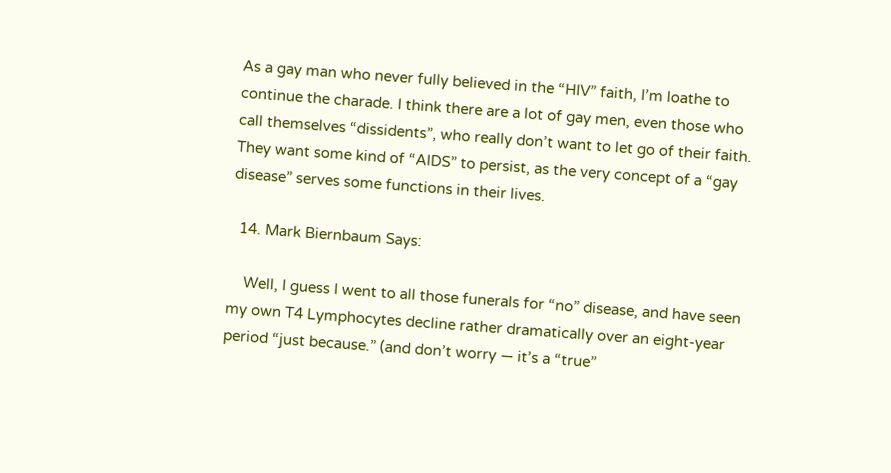As a gay man who never fully believed in the “HIV” faith, I’m loathe to continue the charade. I think there are a lot of gay men, even those who call themselves “dissidents”, who really don’t want to let go of their faith. They want some kind of “AIDS” to persist, as the very concept of a “gay disease” serves some functions in their lives.

  14. Mark Biernbaum Says:

    Well, I guess I went to all those funerals for “no” disease, and have seen my own T4 Lymphocytes decline rather dramatically over an eight-year period “just because.” (and don’t worry — it’s a “true”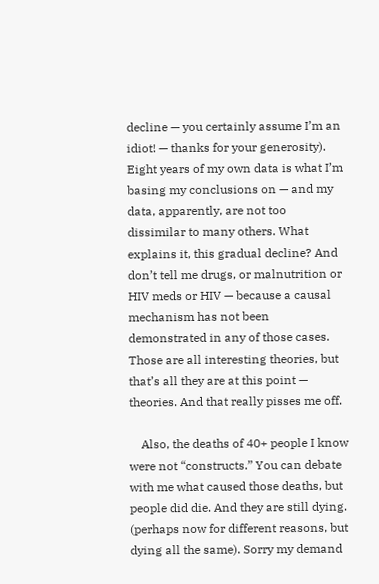decline — you certainly assume I’m an idiot! — thanks for your generosity). Eight years of my own data is what I’m basing my conclusions on — and my data, apparently, are not too dissimilar to many others. What explains it, this gradual decline? And don’t tell me drugs, or malnutrition or HIV meds or HIV — because a causal mechanism has not been demonstrated in any of those cases. Those are all interesting theories, but that’s all they are at this point — theories. And that really pisses me off.

    Also, the deaths of 40+ people I know were not “constructs.” You can debate with me what caused those deaths, but people did die. And they are still dying. (perhaps now for different reasons, but dying all the same). Sorry my demand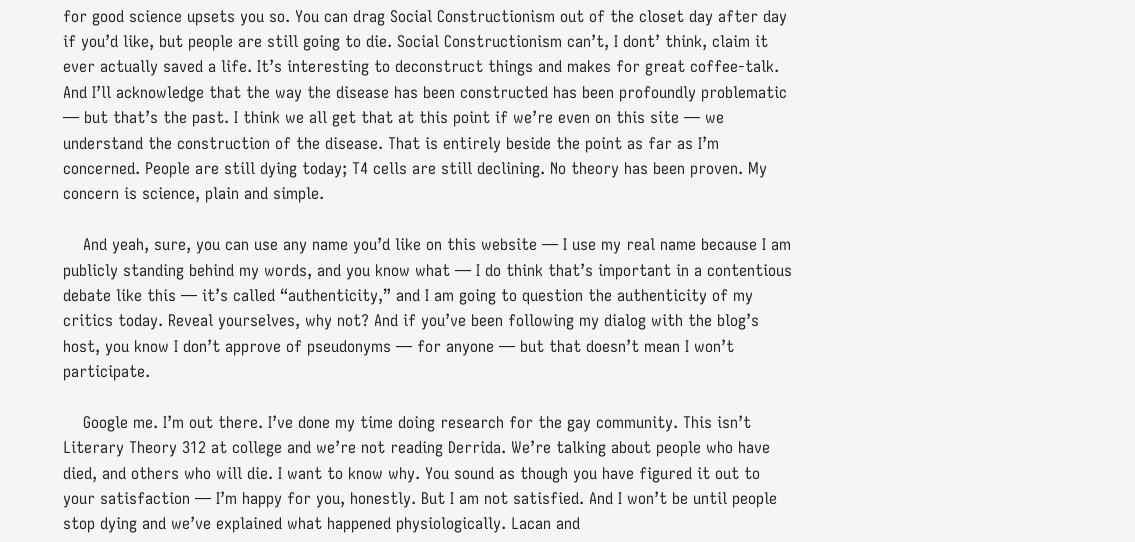for good science upsets you so. You can drag Social Constructionism out of the closet day after day if you’d like, but people are still going to die. Social Constructionism can’t, I dont’ think, claim it ever actually saved a life. It’s interesting to deconstruct things and makes for great coffee-talk. And I’ll acknowledge that the way the disease has been constructed has been profoundly problematic — but that’s the past. I think we all get that at this point if we’re even on this site — we understand the construction of the disease. That is entirely beside the point as far as I’m concerned. People are still dying today; T4 cells are still declining. No theory has been proven. My concern is science, plain and simple.

    And yeah, sure, you can use any name you’d like on this website — I use my real name because I am publicly standing behind my words, and you know what — I do think that’s important in a contentious debate like this — it’s called “authenticity,” and I am going to question the authenticity of my critics today. Reveal yourselves, why not? And if you’ve been following my dialog with the blog’s host, you know I don’t approve of pseudonyms — for anyone — but that doesn’t mean I won’t participate.

    Google me. I’m out there. I’ve done my time doing research for the gay community. This isn’t Literary Theory 312 at college and we’re not reading Derrida. We’re talking about people who have died, and others who will die. I want to know why. You sound as though you have figured it out to your satisfaction — I’m happy for you, honestly. But I am not satisfied. And I won’t be until people stop dying and we’ve explained what happened physiologically. Lacan and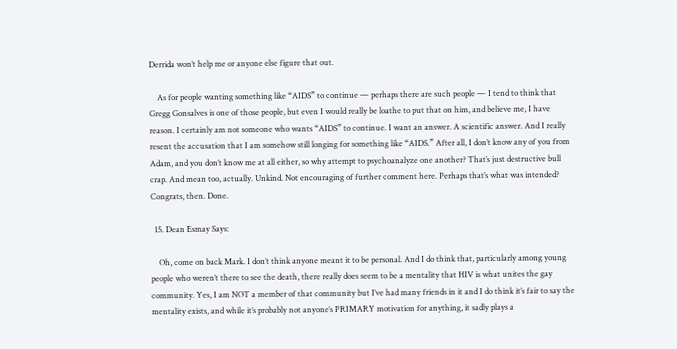Derrida won’t help me or anyone else figure that out.

    As for people wanting something like “AIDS” to continue — perhaps there are such people — I tend to think that Gregg Gonsalves is one of those people, but even I would really be loathe to put that on him, and believe me, I have reason. I certainly am not someone who wants “AIDS” to continue. I want an answer. A scientific answer. And I really resent the accusation that I am somehow still longing for something like “AIDS.” After all, I don’t know any of you from Adam, and you don’t know me at all either, so why attempt to psychoanalyze one another? That’s just destructive bull crap. And mean too, actually. Unkind. Not encouraging of further comment here. Perhaps that’s what was intended? Congrats, then. Done.

  15. Dean Esmay Says:

    Oh, come on back Mark. I don’t think anyone meant it to be personal. And I do think that, particularly among young people who weren’t there to see the death, there really does seem to be a mentality that HIV is what unites the gay community. Yes, I am NOT a member of that community but I’ve had many friends in it and I do think it’s fair to say the mentality exists, and while it’s probably not anyone’s PRIMARY motivation for anything, it sadly plays a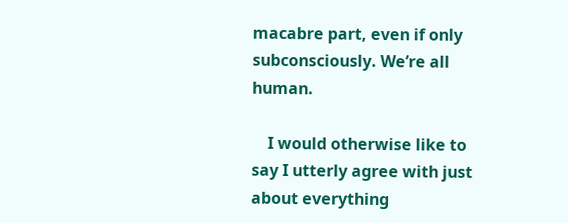macabre part, even if only subconsciously. We’re all human.

    I would otherwise like to say I utterly agree with just about everything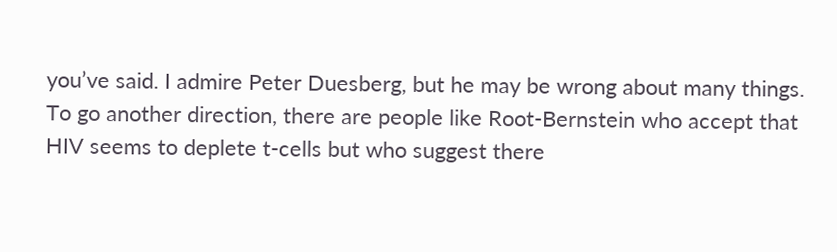you’ve said. I admire Peter Duesberg, but he may be wrong about many things. To go another direction, there are people like Root-Bernstein who accept that HIV seems to deplete t-cells but who suggest there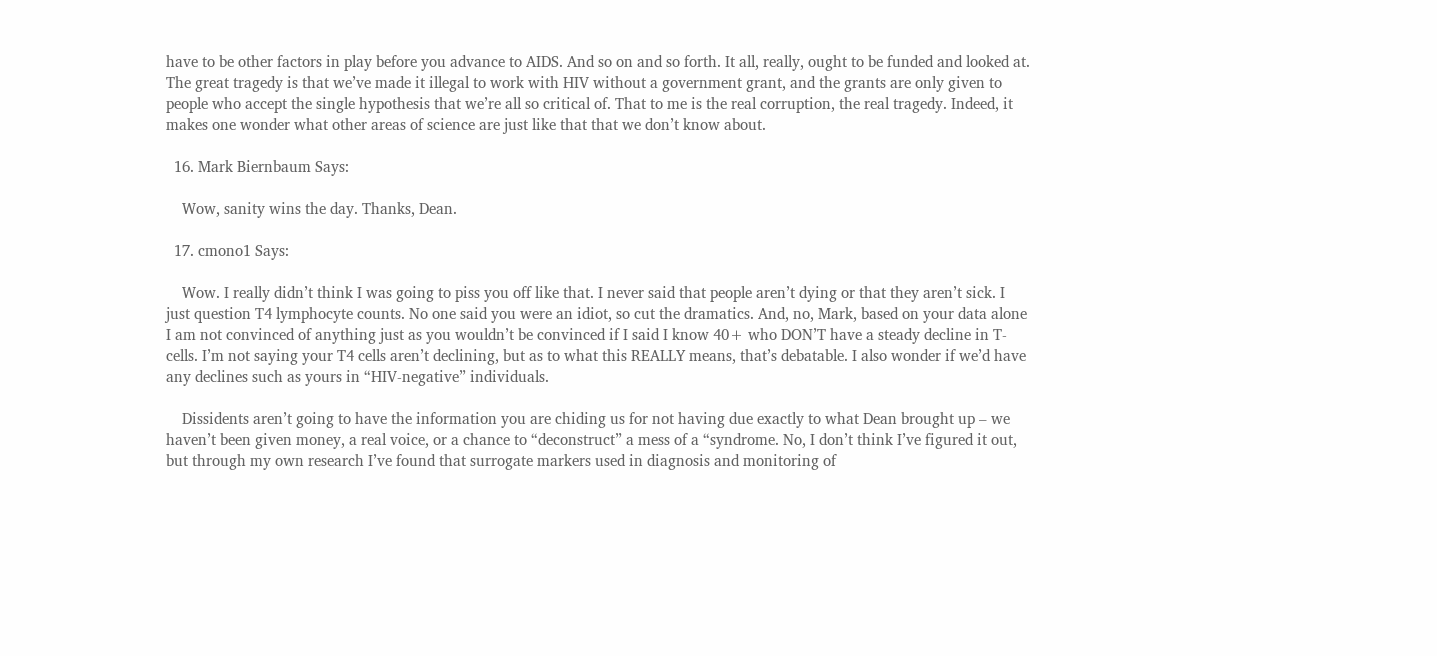have to be other factors in play before you advance to AIDS. And so on and so forth. It all, really, ought to be funded and looked at. The great tragedy is that we’ve made it illegal to work with HIV without a government grant, and the grants are only given to people who accept the single hypothesis that we’re all so critical of. That to me is the real corruption, the real tragedy. Indeed, it makes one wonder what other areas of science are just like that that we don’t know about.

  16. Mark Biernbaum Says:

    Wow, sanity wins the day. Thanks, Dean.

  17. cmono1 Says:

    Wow. I really didn’t think I was going to piss you off like that. I never said that people aren’t dying or that they aren’t sick. I just question T4 lymphocyte counts. No one said you were an idiot, so cut the dramatics. And, no, Mark, based on your data alone I am not convinced of anything just as you wouldn’t be convinced if I said I know 40+ who DON’T have a steady decline in T-cells. I’m not saying your T4 cells aren’t declining, but as to what this REALLY means, that’s debatable. I also wonder if we’d have any declines such as yours in “HIV-negative” individuals.

    Dissidents aren’t going to have the information you are chiding us for not having due exactly to what Dean brought up – we haven’t been given money, a real voice, or a chance to “deconstruct” a mess of a “syndrome. No, I don’t think I’ve figured it out, but through my own research I’ve found that surrogate markers used in diagnosis and monitoring of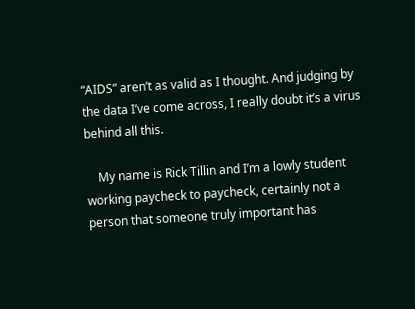“AIDS” aren’t as valid as I thought. And judging by the data I’ve come across, I really doubt it’s a virus behind all this.

    My name is Rick Tillin and I’m a lowly student working paycheck to paycheck, certainly not a person that someone truly important has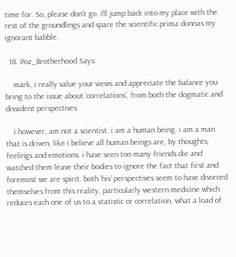time for. So, please don’t go. I’ll jump back into my place with the rest of the groundlings and spare the scientific prima donnas my ignorant babble.

  18. Poz_Brotherhood Says:

    mark, i really value your views and appreciate the balance you bring to the issue about ‘correlations’, from both the dogmatic and dissident perspectives.

    i however, am not a scientist. i am a human being. i am a man that is driven, like i believe all human beings are, by thoughts, feelings and emotions. i have seen too many friends die and watched them leave their bodies to ignore the fact that first and foremost we are spirit. both ‘hiv’ perspectives seem to have divorced themselves from this reality, particularly western medicine which reduces each one of us to a statistic or correlation. what a load of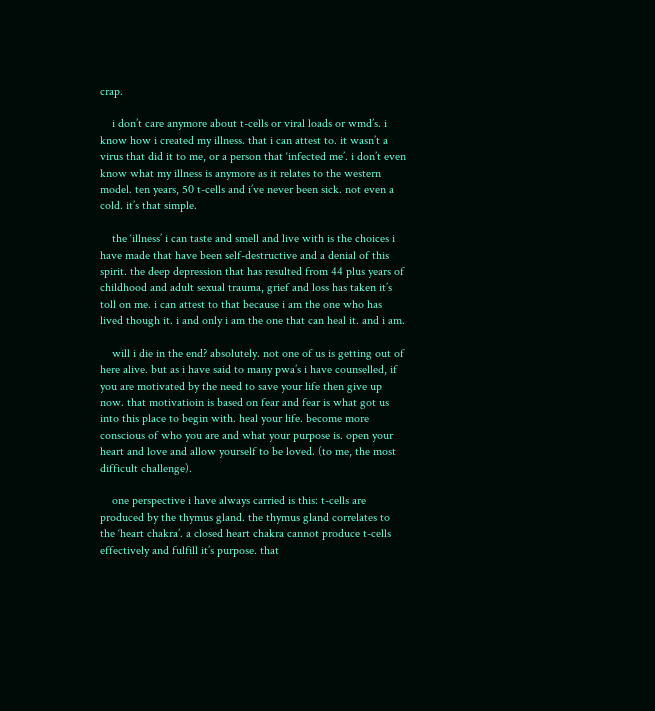crap.

    i don’t care anymore about t-cells or viral loads or wmd’s. i know how i created my illness. that i can attest to. it wasn’t a virus that did it to me, or a person that ‘infected me’. i don’t even know what my illness is anymore as it relates to the western model. ten years, 50 t-cells and i’ve never been sick. not even a cold. it’s that simple.

    the ‘illness’ i can taste and smell and live with is the choices i have made that have been self-destructive and a denial of this spirit. the deep depression that has resulted from 44 plus years of childhood and adult sexual trauma, grief and loss has taken it’s toll on me. i can attest to that because i am the one who has lived though it. i and only i am the one that can heal it. and i am.

    will i die in the end? absolutely. not one of us is getting out of here alive. but as i have said to many pwa’s i have counselled, if you are motivated by the need to save your life then give up now. that motivatioin is based on fear and fear is what got us into this place to begin with. heal your life. become more conscious of who you are and what your purpose is. open your heart and love and allow yourself to be loved. (to me, the most difficult challenge).

    one perspective i have always carried is this: t-cells are produced by the thymus gland. the thymus gland correlates to the ‘heart chakra’. a closed heart chakra cannot produce t-cells effectively and fulfill it’s purpose. that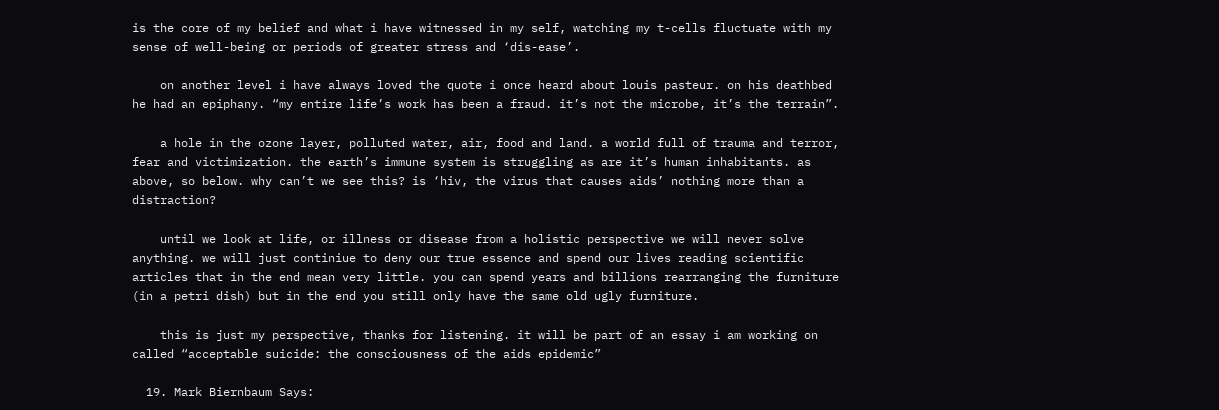is the core of my belief and what i have witnessed in my self, watching my t-cells fluctuate with my sense of well-being or periods of greater stress and ‘dis-ease’.

    on another level i have always loved the quote i once heard about louis pasteur. on his deathbed he had an epiphany. “my entire life’s work has been a fraud. it’s not the microbe, it’s the terrain”.

    a hole in the ozone layer, polluted water, air, food and land. a world full of trauma and terror, fear and victimization. the earth’s immune system is struggling as are it’s human inhabitants. as above, so below. why can’t we see this? is ‘hiv, the virus that causes aids’ nothing more than a distraction?

    until we look at life, or illness or disease from a holistic perspective we will never solve anything. we will just continiue to deny our true essence and spend our lives reading scientific articles that in the end mean very little. you can spend years and billions rearranging the furniture (in a petri dish) but in the end you still only have the same old ugly furniture.

    this is just my perspective, thanks for listening. it will be part of an essay i am working on called “acceptable suicide: the consciousness of the aids epidemic”

  19. Mark Biernbaum Says: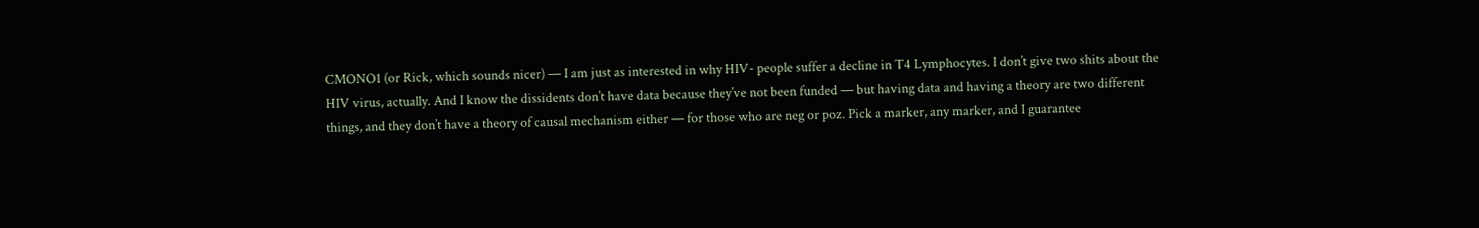CMONO1 (or Rick, which sounds nicer) — I am just as interested in why HIV- people suffer a decline in T4 Lymphocytes. I don’t give two shits about the HIV virus, actually. And I know the dissidents don’t have data because they’ve not been funded — but having data and having a theory are two different things, and they don’t have a theory of causal mechanism either — for those who are neg or poz. Pick a marker, any marker, and I guarantee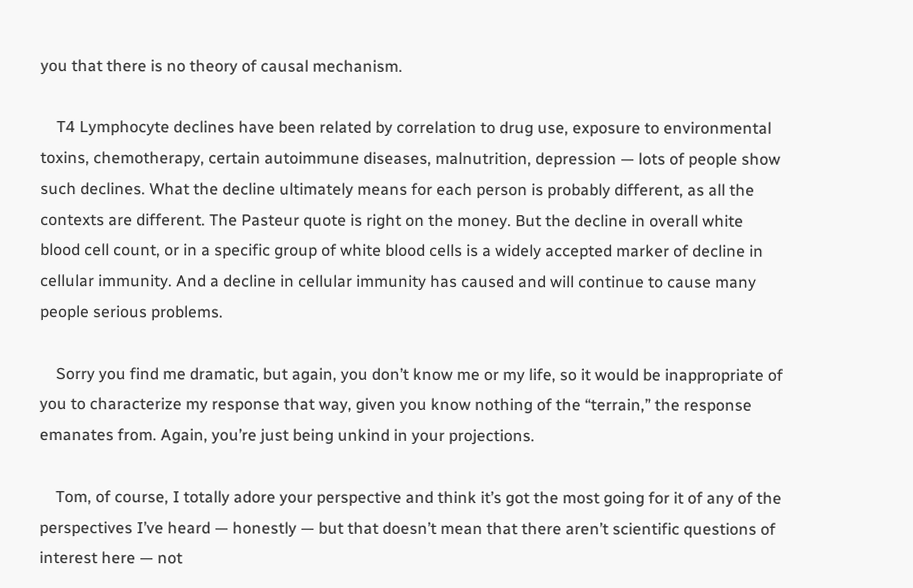you that there is no theory of causal mechanism.

    T4 Lymphocyte declines have been related by correlation to drug use, exposure to environmental toxins, chemotherapy, certain autoimmune diseases, malnutrition, depression — lots of people show such declines. What the decline ultimately means for each person is probably different, as all the contexts are different. The Pasteur quote is right on the money. But the decline in overall white blood cell count, or in a specific group of white blood cells is a widely accepted marker of decline in cellular immunity. And a decline in cellular immunity has caused and will continue to cause many people serious problems.

    Sorry you find me dramatic, but again, you don’t know me or my life, so it would be inappropriate of you to characterize my response that way, given you know nothing of the “terrain,” the response emanates from. Again, you’re just being unkind in your projections.

    Tom, of course, I totally adore your perspective and think it’s got the most going for it of any of the perspectives I’ve heard — honestly — but that doesn’t mean that there aren’t scientific questions of interest here — not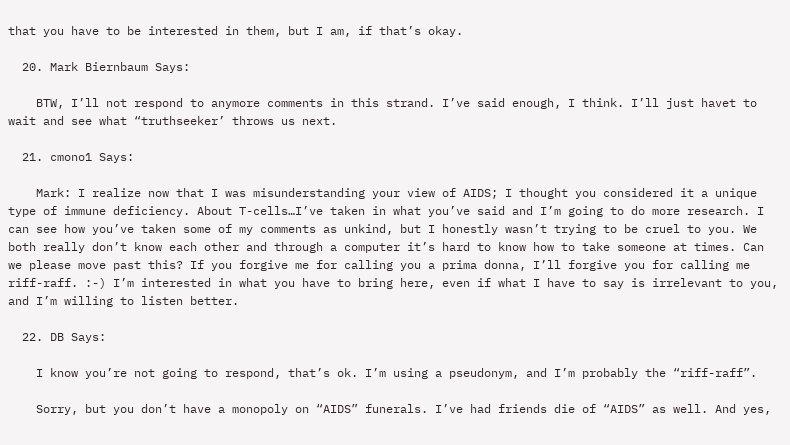that you have to be interested in them, but I am, if that’s okay.

  20. Mark Biernbaum Says:

    BTW, I’ll not respond to anymore comments in this strand. I’ve said enough, I think. I’ll just havet to wait and see what “truthseeker’ throws us next.

  21. cmono1 Says:

    Mark: I realize now that I was misunderstanding your view of AIDS; I thought you considered it a unique type of immune deficiency. About T-cells…I’ve taken in what you’ve said and I’m going to do more research. I can see how you’ve taken some of my comments as unkind, but I honestly wasn’t trying to be cruel to you. We both really don’t know each other and through a computer it’s hard to know how to take someone at times. Can we please move past this? If you forgive me for calling you a prima donna, I’ll forgive you for calling me riff-raff. :-) I’m interested in what you have to bring here, even if what I have to say is irrelevant to you, and I’m willing to listen better.

  22. DB Says:

    I know you’re not going to respond, that’s ok. I’m using a pseudonym, and I’m probably the “riff-raff”.

    Sorry, but you don’t have a monopoly on “AIDS” funerals. I’ve had friends die of “AIDS” as well. And yes,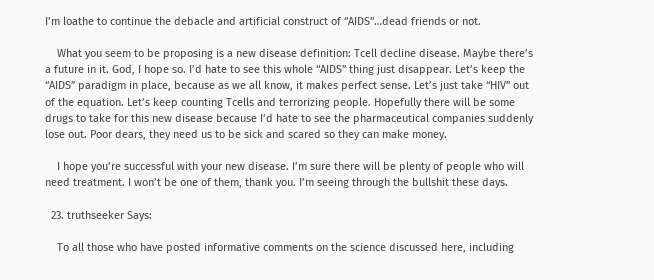I’m loathe to continue the debacle and artificial construct of “AIDS”…dead friends or not.

    What you seem to be proposing is a new disease definition: Tcell decline disease. Maybe there’s a future in it. God, I hope so. I’d hate to see this whole “AIDS” thing just disappear. Let’s keep the “AIDS” paradigm in place, because as we all know, it makes perfect sense. Let’s just take “HIV” out of the equation. Let’s keep counting Tcells and terrorizing people. Hopefully there will be some drugs to take for this new disease because I’d hate to see the pharmaceutical companies suddenly lose out. Poor dears, they need us to be sick and scared so they can make money.

    I hope you’re successful with your new disease. I’m sure there will be plenty of people who will need treatment. I won’t be one of them, thank you. I’m seeing through the bullshit these days.

  23. truthseeker Says:

    To all those who have posted informative comments on the science discussed here, including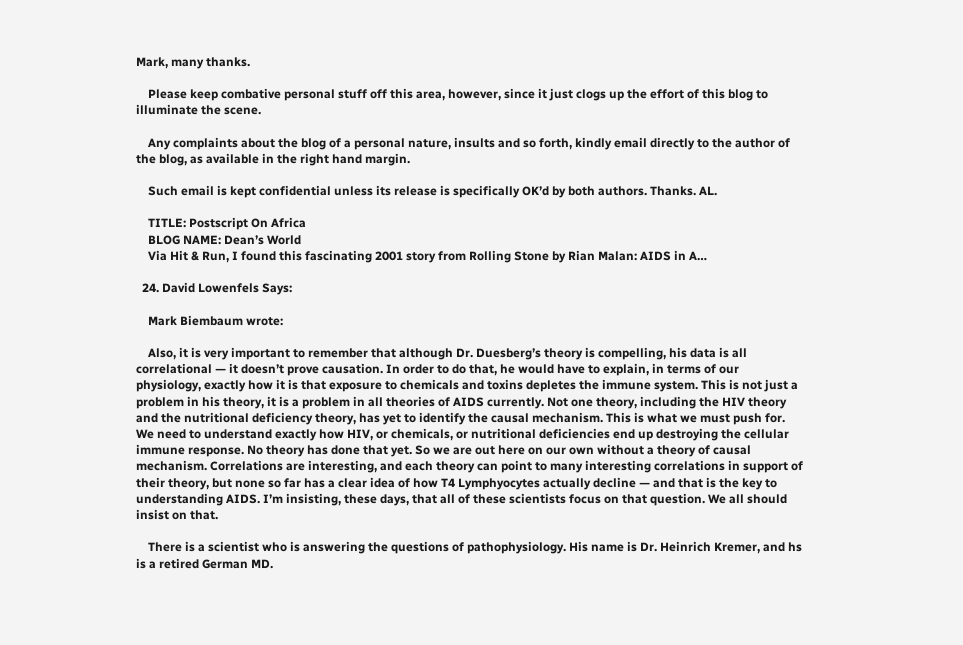Mark, many thanks.

    Please keep combative personal stuff off this area, however, since it just clogs up the effort of this blog to illuminate the scene.

    Any complaints about the blog of a personal nature, insults and so forth, kindly email directly to the author of the blog, as available in the right hand margin.

    Such email is kept confidential unless its release is specifically OK’d by both authors. Thanks. AL.

    TITLE: Postscript On Africa
    BLOG NAME: Dean’s World
    Via Hit & Run, I found this fascinating 2001 story from Rolling Stone by Rian Malan: AIDS in A…

  24. David Lowenfels Says:

    Mark Biembaum wrote:

    Also, it is very important to remember that although Dr. Duesberg’s theory is compelling, his data is all correlational — it doesn’t prove causation. In order to do that, he would have to explain, in terms of our physiology, exactly how it is that exposure to chemicals and toxins depletes the immune system. This is not just a problem in his theory, it is a problem in all theories of AIDS currently. Not one theory, including the HIV theory and the nutritional deficiency theory, has yet to identify the causal mechanism. This is what we must push for. We need to understand exactly how HIV, or chemicals, or nutritional deficiencies end up destroying the cellular immune response. No theory has done that yet. So we are out here on our own without a theory of causal mechanism. Correlations are interesting, and each theory can point to many interesting correlations in support of their theory, but none so far has a clear idea of how T4 Lymphyocytes actually decline — and that is the key to understanding AIDS. I’m insisting, these days, that all of these scientists focus on that question. We all should insist on that.

    There is a scientist who is answering the questions of pathophysiology. His name is Dr. Heinrich Kremer, and hs is a retired German MD.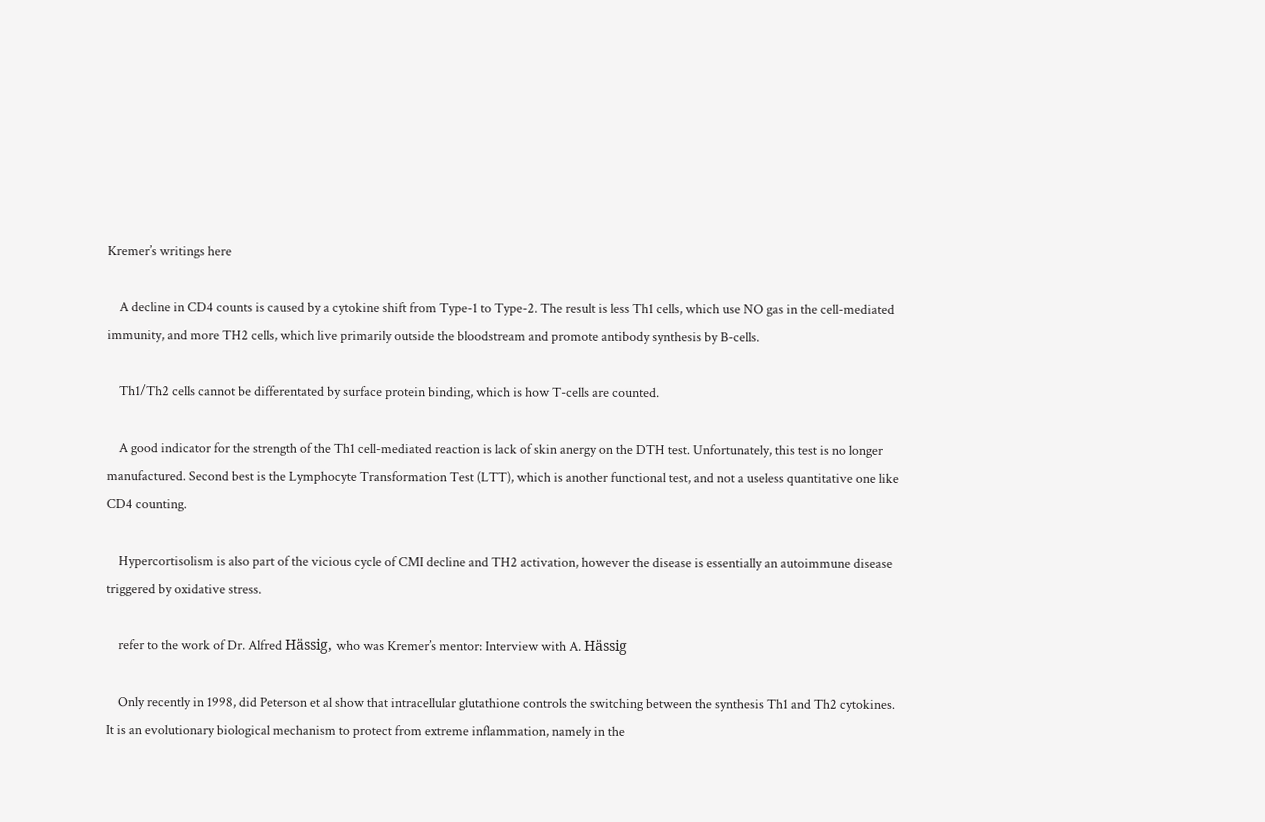Kremer’s writings here

    A decline in CD4 counts is caused by a cytokine shift from Type-1 to Type-2. The result is less Th1 cells, which use NO gas in the cell-mediated immunity, and more TH2 cells, which live primarily outside the bloodstream and promote antibody synthesis by B-cells.

    Th1/Th2 cells cannot be differentated by surface protein binding, which is how T-cells are counted.

    A good indicator for the strength of the Th1 cell-mediated reaction is lack of skin anergy on the DTH test. Unfortunately, this test is no longer manufactured. Second best is the Lymphocyte Transformation Test (LTT), which is another functional test, and not a useless quantitative one like CD4 counting.

    Hypercortisolism is also part of the vicious cycle of CMI decline and TH2 activation, however the disease is essentially an autoimmune disease triggered by oxidative stress.

    refer to the work of Dr. Alfred Hässig, who was Kremer’s mentor: Interview with A. Hässig

    Only recently in 1998, did Peterson et al show that intracellular glutathione controls the switching between the synthesis Th1 and Th2 cytokines. It is an evolutionary biological mechanism to protect from extreme inflammation, namely in the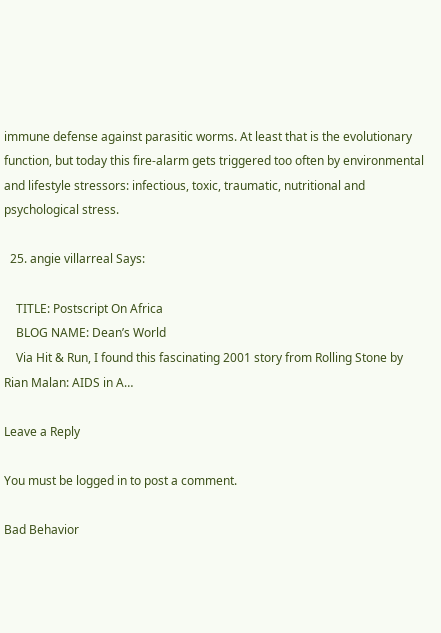immune defense against parasitic worms. At least that is the evolutionary function, but today this fire-alarm gets triggered too often by environmental and lifestyle stressors: infectious, toxic, traumatic, nutritional and psychological stress.

  25. angie villarreal Says:

    TITLE: Postscript On Africa
    BLOG NAME: Dean’s World
    Via Hit & Run, I found this fascinating 2001 story from Rolling Stone by Rian Malan: AIDS in A…

Leave a Reply

You must be logged in to post a comment.

Bad Behavior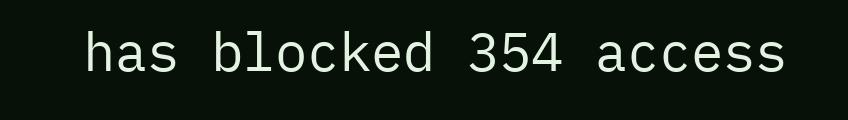has blocked 354 access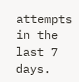attempts in the last 7 days.